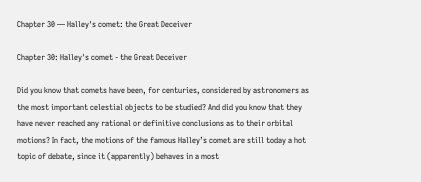Chapter 30 — Halley's comet: the Great Deceiver

Chapter 30: Halley's comet - the Great Deceiver

Did you know that comets have been, for centuries, considered by astronomers as the most important celestial objects to be studied? And did you know that they have never reached any rational or definitive conclusions as to their orbital motions? In fact, the motions of the famous Halley’s comet are still today a hot topic of debate, since it (apparently) behaves in a most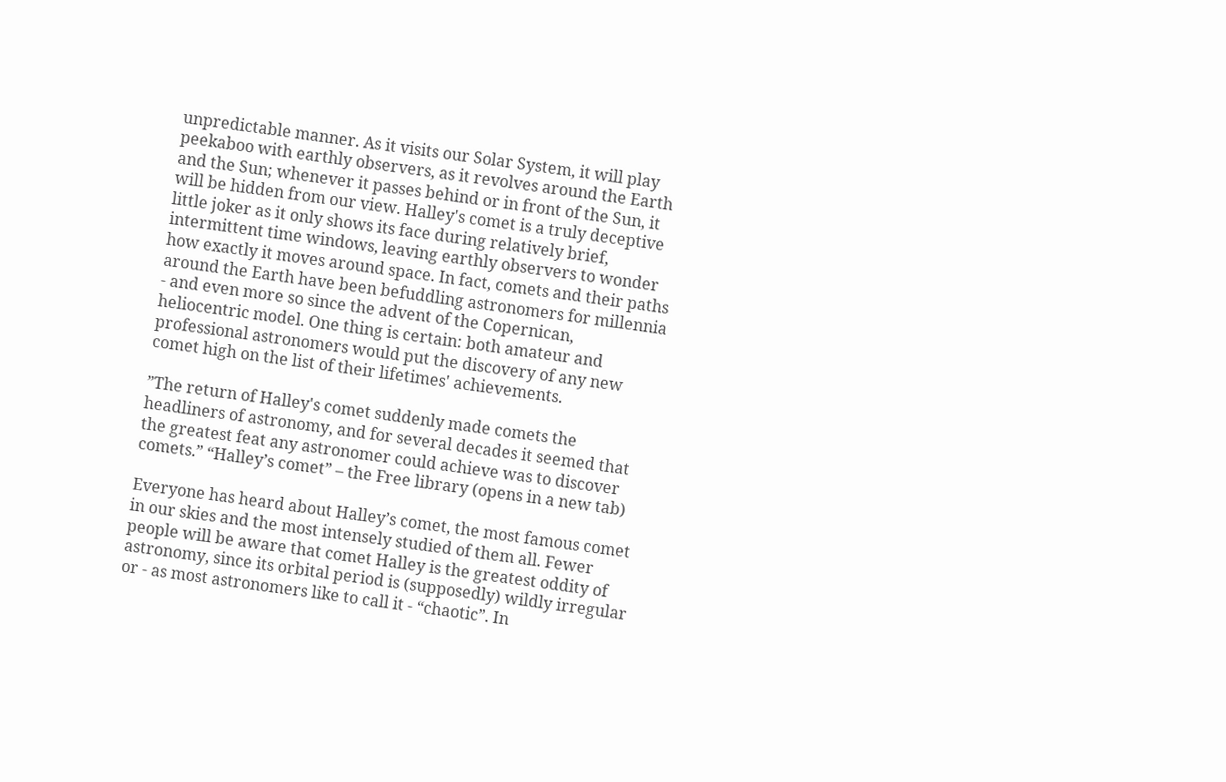unpredictable manner. As it visits our Solar System, it will play peekaboo with earthly observers, as it revolves around the Earth and the Sun; whenever it passes behind or in front of the Sun, it will be hidden from our view. Halley's comet is a truly deceptive little joker as it only shows its face during relatively brief, intermittent time windows, leaving earthly observers to wonder how exactly it moves around space. In fact, comets and their paths around the Earth have been befuddling astronomers for millennia - and even more so since the advent of the Copernican, heliocentric model. One thing is certain: both amateur and professional astronomers would put the discovery of any new comet high on the list of their lifetimes' achievements.

”The return of Halley's comet suddenly made comets the headliners of astronomy, and for several decades it seemed that the greatest feat any astronomer could achieve was to discover comets.” “Halley’s comet” – the Free library (opens in a new tab)

Everyone has heard about Halley’s comet, the most famous comet in our skies and the most intensely studied of them all. Fewer people will be aware that comet Halley is the greatest oddity of astronomy, since its orbital period is (supposedly) wildly irregular or - as most astronomers like to call it - “chaotic”. In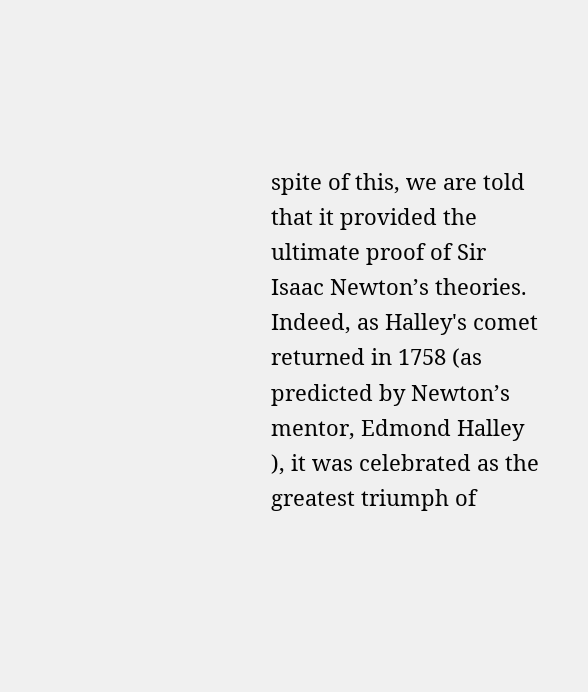spite of this, we are told that it provided the ultimate proof of Sir Isaac Newton’s theories. Indeed, as Halley's comet returned in 1758 (as predicted by Newton’s mentor, Edmond Halley ), it was celebrated as the greatest triumph of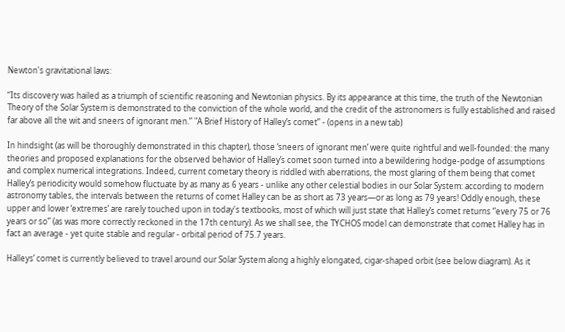Newton's gravitational laws:

“Its discovery was hailed as a triumph of scientific reasoning and Newtonian physics. By its appearance at this time, the truth of the Newtonian Theory of the Solar System is demonstrated to the conviction of the whole world, and the credit of the astronomers is fully established and raised far above all the wit and sneers of ignorant men.” "A Brief History of Halley’s comet” - (opens in a new tab)

In hindsight (as will be thoroughly demonstrated in this chapter), those ‘sneers of ignorant men’ were quite rightful and well-founded: the many theories and proposed explanations for the observed behavior of Halley’s comet soon turned into a bewildering hodge-podge of assumptions and complex numerical integrations. Indeed, current cometary theory is riddled with aberrations, the most glaring of them being that comet Halley’s periodicity would somehow fluctuate by as many as 6 years - unlike any other celestial bodies in our Solar System: according to modern astronomy tables, the intervals between the returns of comet Halley can be as short as 73 years—or as long as 79 years! Oddly enough, these upper and lower ‘extremes’ are rarely touched upon in today's textbooks, most of which will just state that Halley’s comet returns “every 75 or 76 years or so” (as was more correctly reckoned in the 17th century). As we shall see, the TYCHOS model can demonstrate that comet Halley has in fact an average - yet quite stable and regular - orbital period of 75.7 years.

Halleys’ comet is currently believed to travel around our Solar System along a highly elongated, cigar-shaped orbit (see below diagram). As it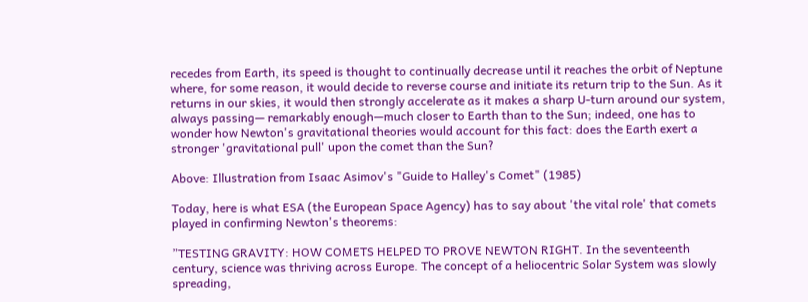recedes from Earth, its speed is thought to continually decrease until it reaches the orbit of Neptune where, for some reason, it would decide to reverse course and initiate its return trip to the Sun. As it returns in our skies, it would then strongly accelerate as it makes a sharp U-turn around our system, always passing— remarkably enough—much closer to Earth than to the Sun; indeed, one has to wonder how Newton's gravitational theories would account for this fact: does the Earth exert a stronger 'gravitational pull' upon the comet than the Sun?

Above: Illustration from Isaac Asimov's "Guide to Halley's Comet" (1985)

Today, here is what ESA (the European Space Agency) has to say about 'the vital role' that comets played in confirming Newton's theorems:

”TESTING GRAVITY: HOW COMETS HELPED TO PROVE NEWTON RIGHT. In the seventeenth century, science was thriving across Europe. The concept of a heliocentric Solar System was slowly spreading,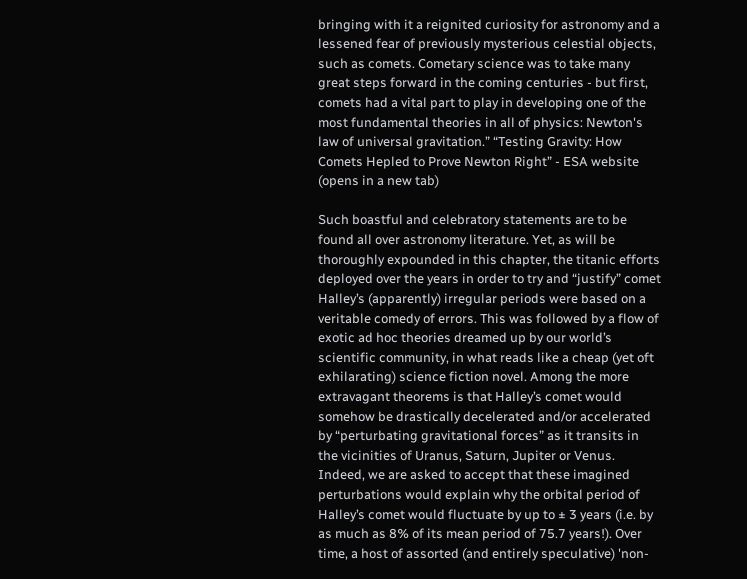bringing with it a reignited curiosity for astronomy and a lessened fear of previously mysterious celestial objects, such as comets. Cometary science was to take many great steps forward in the coming centuries - but first, comets had a vital part to play in developing one of the most fundamental theories in all of physics: Newton's law of universal gravitation.” “Testing Gravity: How Comets Hepled to Prove Newton Right” - ESA website (opens in a new tab)

Such boastful and celebratory statements are to be found all over astronomy literature. Yet, as will be thoroughly expounded in this chapter, the titanic efforts deployed over the years in order to try and “justify” comet Halley’s (apparently) irregular periods were based on a veritable comedy of errors. This was followed by a flow of exotic ad hoc theories dreamed up by our world’s scientific community, in what reads like a cheap (yet oft exhilarating) science fiction novel. Among the more extravagant theorems is that Halley’s comet would somehow be drastically decelerated and/or accelerated by “perturbating gravitational forces” as it transits in the vicinities of Uranus, Saturn, Jupiter or Venus. Indeed, we are asked to accept that these imagined perturbations would explain why the orbital period of Halley’s comet would fluctuate by up to ± 3 years (i.e. by as much as 8% of its mean period of 75.7 years!). Over time, a host of assorted (and entirely speculative) 'non-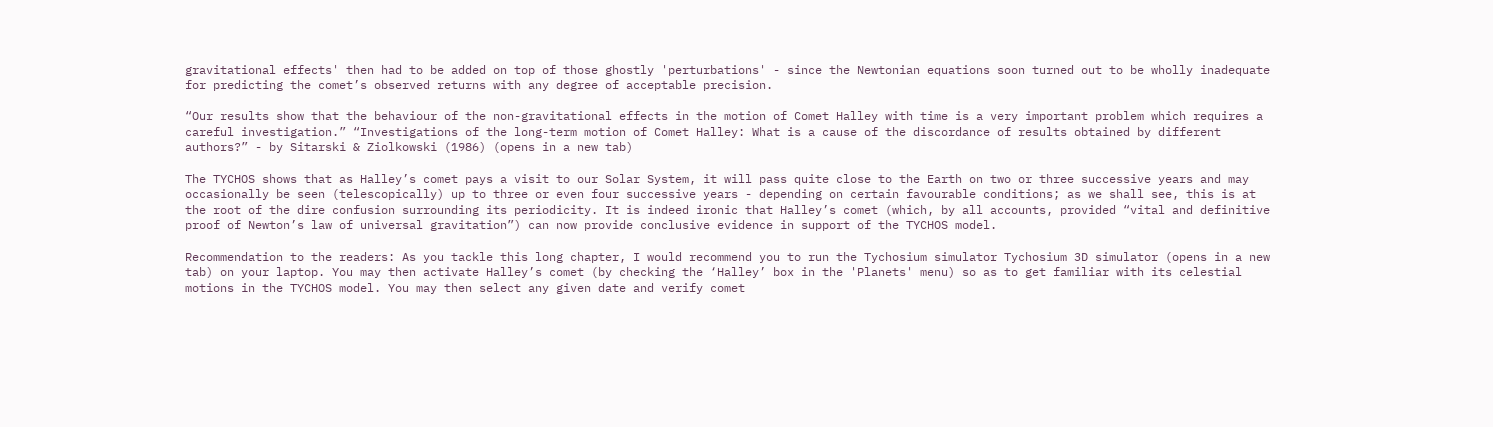gravitational effects' then had to be added on top of those ghostly 'perturbations' - since the Newtonian equations soon turned out to be wholly inadequate for predicting the comet’s observed returns with any degree of acceptable precision.

“Our results show that the behaviour of the non-gravitational effects in the motion of Comet Halley with time is a very important problem which requires a careful investigation.” “Investigations of the long-term motion of Comet Halley: What is a cause of the discordance of results obtained by different authors?” - by Sitarski & Ziolkowski (1986) (opens in a new tab)

The TYCHOS shows that as Halley’s comet pays a visit to our Solar System, it will pass quite close to the Earth on two or three successive years and may occasionally be seen (telescopically) up to three or even four successive years - depending on certain favourable conditions; as we shall see, this is at the root of the dire confusion surrounding its periodicity. It is indeed ironic that Halley’s comet (which, by all accounts, provided “vital and definitive proof of Newton’s law of universal gravitation”) can now provide conclusive evidence in support of the TYCHOS model.

Recommendation to the readers: As you tackle this long chapter, I would recommend you to run the Tychosium simulator Tychosium 3D simulator (opens in a new tab) on your laptop. You may then activate Halley’s comet (by checking the ‘Halley’ box in the 'Planets' menu) so as to get familiar with its celestial motions in the TYCHOS model. You may then select any given date and verify comet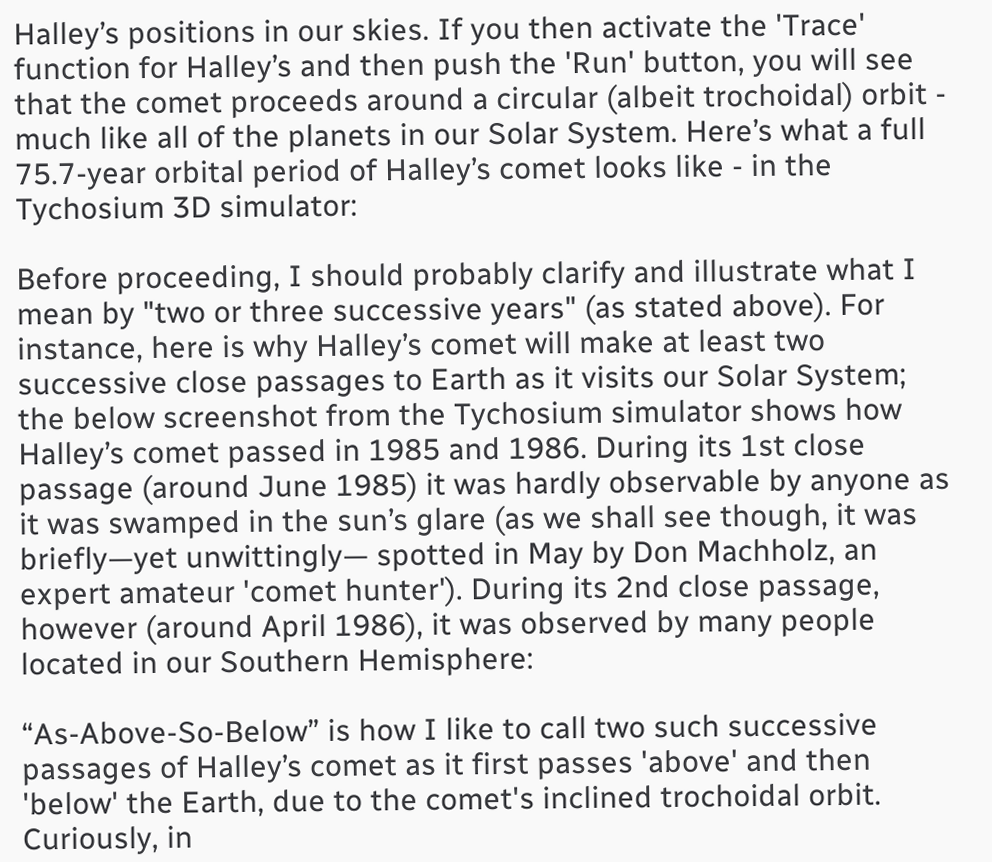Halley’s positions in our skies. If you then activate the 'Trace' function for Halley’s and then push the 'Run' button, you will see that the comet proceeds around a circular (albeit trochoidal) orbit - much like all of the planets in our Solar System. Here’s what a full 75.7-year orbital period of Halley’s comet looks like - in the Tychosium 3D simulator:

Before proceeding, I should probably clarify and illustrate what I mean by "two or three successive years" (as stated above). For instance, here is why Halley’s comet will make at least two successive close passages to Earth as it visits our Solar System; the below screenshot from the Tychosium simulator shows how Halley’s comet passed in 1985 and 1986. During its 1st close passage (around June 1985) it was hardly observable by anyone as it was swamped in the sun’s glare (as we shall see though, it was briefly—yet unwittingly— spotted in May by Don Machholz, an expert amateur 'comet hunter'). During its 2nd close passage, however (around April 1986), it was observed by many people located in our Southern Hemisphere:

“As-Above-So-Below” is how I like to call two such successive passages of Halley’s comet as it first passes 'above' and then 'below' the Earth, due to the comet's inclined trochoidal orbit. Curiously, in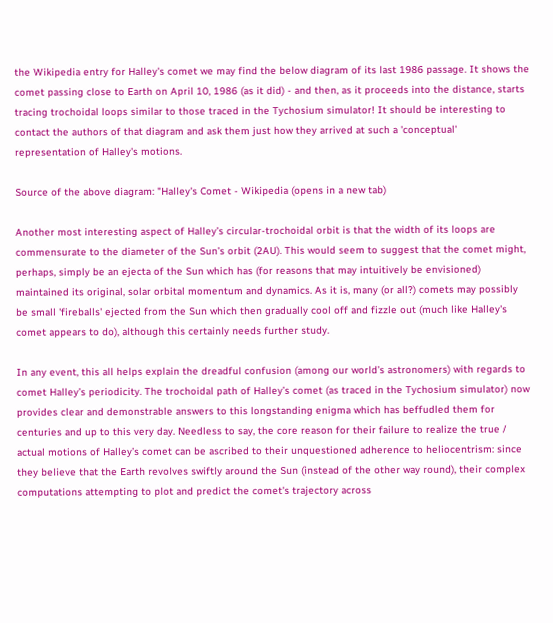the Wikipedia entry for Halley's comet we may find the below diagram of its last 1986 passage. It shows the comet passing close to Earth on April 10, 1986 (as it did) - and then, as it proceeds into the distance, starts tracing trochoidal loops similar to those traced in the Tychosium simulator! It should be interesting to contact the authors of that diagram and ask them just how they arrived at such a 'conceptual' representation of Halley's motions.

Source of the above diagram: "Halley's Comet - Wikipedia (opens in a new tab)

Another most interesting aspect of Halley’s circular-trochoidal orbit is that the width of its loops are commensurate to the diameter of the Sun’s orbit (2AU). This would seem to suggest that the comet might, perhaps, simply be an ejecta of the Sun which has (for reasons that may intuitively be envisioned) maintained its original, solar orbital momentum and dynamics. As it is, many (or all?) comets may possibly be small 'fireballs' ejected from the Sun which then gradually cool off and fizzle out (much like Halley's comet appears to do), although this certainly needs further study.

In any event, this all helps explain the dreadful confusion (among our world’s astronomers) with regards to comet Halley’s periodicity. The trochoidal path of Halley’s comet (as traced in the Tychosium simulator) now provides clear and demonstrable answers to this longstanding enigma which has beffudled them for centuries and up to this very day. Needless to say, the core reason for their failure to realize the true / actual motions of Halley’s comet can be ascribed to their unquestioned adherence to heliocentrism: since they believe that the Earth revolves swiftly around the Sun (instead of the other way round), their complex computations attempting to plot and predict the comet's trajectory across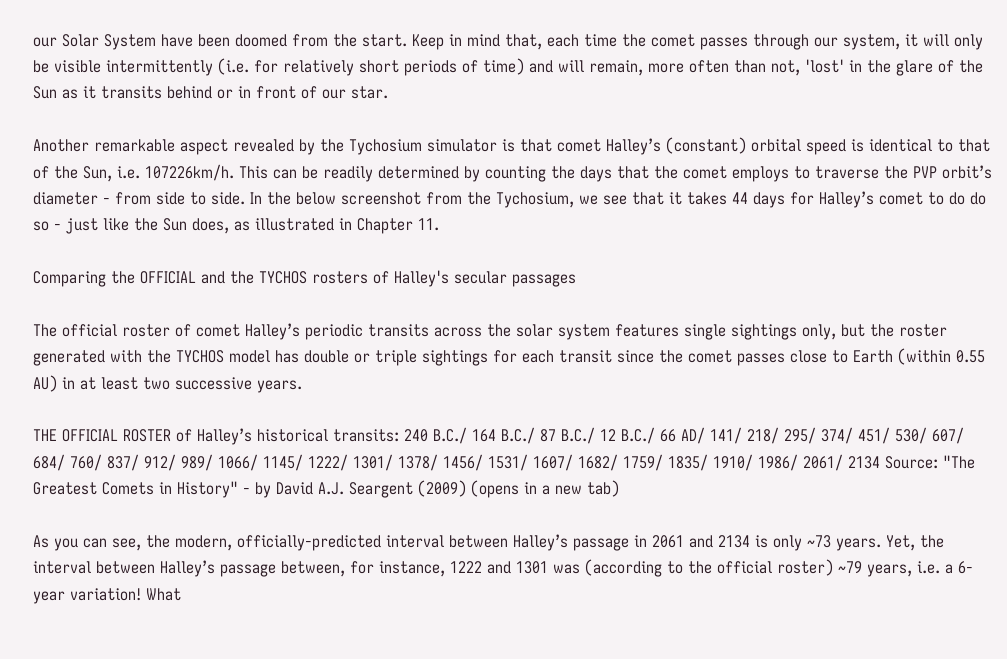our Solar System have been doomed from the start. Keep in mind that, each time the comet passes through our system, it will only be visible intermittently (i.e. for relatively short periods of time) and will remain, more often than not, 'lost' in the glare of the Sun as it transits behind or in front of our star.

Another remarkable aspect revealed by the Tychosium simulator is that comet Halley’s (constant) orbital speed is identical to that of the Sun, i.e. 107226km/h. This can be readily determined by counting the days that the comet employs to traverse the PVP orbit’s diameter - from side to side. In the below screenshot from the Tychosium, we see that it takes 44 days for Halley’s comet to do do so - just like the Sun does, as illustrated in Chapter 11.

Comparing the OFFICIAL and the TYCHOS rosters of Halley's secular passages

The official roster of comet Halley’s periodic transits across the solar system features single sightings only, but the roster generated with the TYCHOS model has double or triple sightings for each transit since the comet passes close to Earth (within 0.55 AU) in at least two successive years.

THE OFFICIAL ROSTER of Halley’s historical transits: 240 B.C./ 164 B.C./ 87 B.C./ 12 B.C./ 66 AD/ 141/ 218/ 295/ 374/ 451/ 530/ 607/ 684/ 760/ 837/ 912/ 989/ 1066/ 1145/ 1222/ 1301/ 1378/ 1456/ 1531/ 1607/ 1682/ 1759/ 1835/ 1910/ 1986/ 2061/ 2134 Source: "The Greatest Comets in History" - by David A.J. Seargent (2009) (opens in a new tab)

As you can see, the modern, officially-predicted interval between Halley’s passage in 2061 and 2134 is only ~73 years. Yet, the interval between Halley’s passage between, for instance, 1222 and 1301 was (according to the official roster) ~79 years, i.e. a 6-year variation! What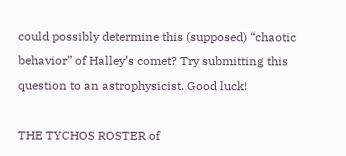could possibly determine this (supposed) “chaotic behavior” of Halley’s comet? Try submitting this question to an astrophysicist. Good luck!

THE TYCHOS ROSTER of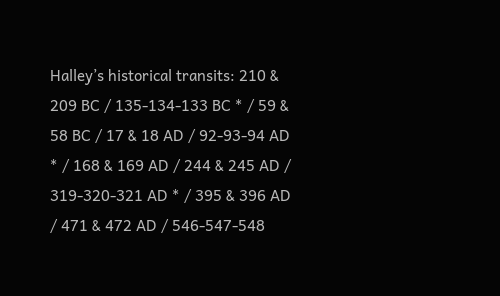Halley’s historical transits: 210 & 209 BC / 135-134-133 BC * / 59 & 58 BC / 17 & 18 AD / 92-93-94 AD * / 168 & 169 AD / 244 & 245 AD / 319-320-321 AD * / 395 & 396 AD / 471 & 472 AD / 546-547-548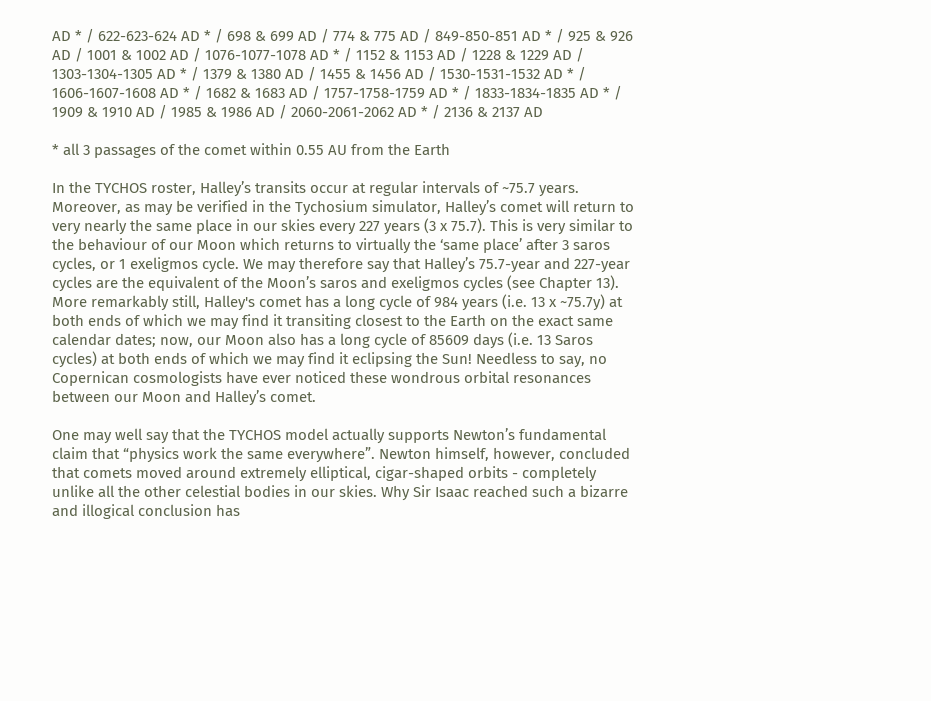AD * / 622-623-624 AD * / 698 & 699 AD / 774 & 775 AD / 849-850-851 AD * / 925 & 926 AD / 1001 & 1002 AD / 1076-1077-1078 AD * / 1152 & 1153 AD / 1228 & 1229 AD / 1303-1304-1305 AD * / 1379 & 1380 AD / 1455 & 1456 AD / 1530-1531-1532 AD * / 1606-1607-1608 AD * / 1682 & 1683 AD / 1757-1758-1759 AD * / 1833-1834-1835 AD * / 1909 & 1910 AD / 1985 & 1986 AD / 2060-2061-2062 AD * / 2136 & 2137 AD

* all 3 passages of the comet within 0.55 AU from the Earth

In the TYCHOS roster, Halley’s transits occur at regular intervals of ~75.7 years. Moreover, as may be verified in the Tychosium simulator, Halley’s comet will return to very nearly the same place in our skies every 227 years (3 x 75.7). This is very similar to the behaviour of our Moon which returns to virtually the ‘same place’ after 3 saros cycles, or 1 exeligmos cycle. We may therefore say that Halley’s 75.7-year and 227-year cycles are the equivalent of the Moon’s saros and exeligmos cycles (see Chapter 13). More remarkably still, Halley's comet has a long cycle of 984 years (i.e. 13 x ~75.7y) at both ends of which we may find it transiting closest to the Earth on the exact same calendar dates; now, our Moon also has a long cycle of 85609 days (i.e. 13 Saros cycles) at both ends of which we may find it eclipsing the Sun! Needless to say, no Copernican cosmologists have ever noticed these wondrous orbital resonances between our Moon and Halley’s comet.

One may well say that the TYCHOS model actually supports Newton’s fundamental claim that “physics work the same everywhere”. Newton himself, however, concluded that comets moved around extremely elliptical, cigar-shaped orbits - completely unlike all the other celestial bodies in our skies. Why Sir Isaac reached such a bizarre and illogical conclusion has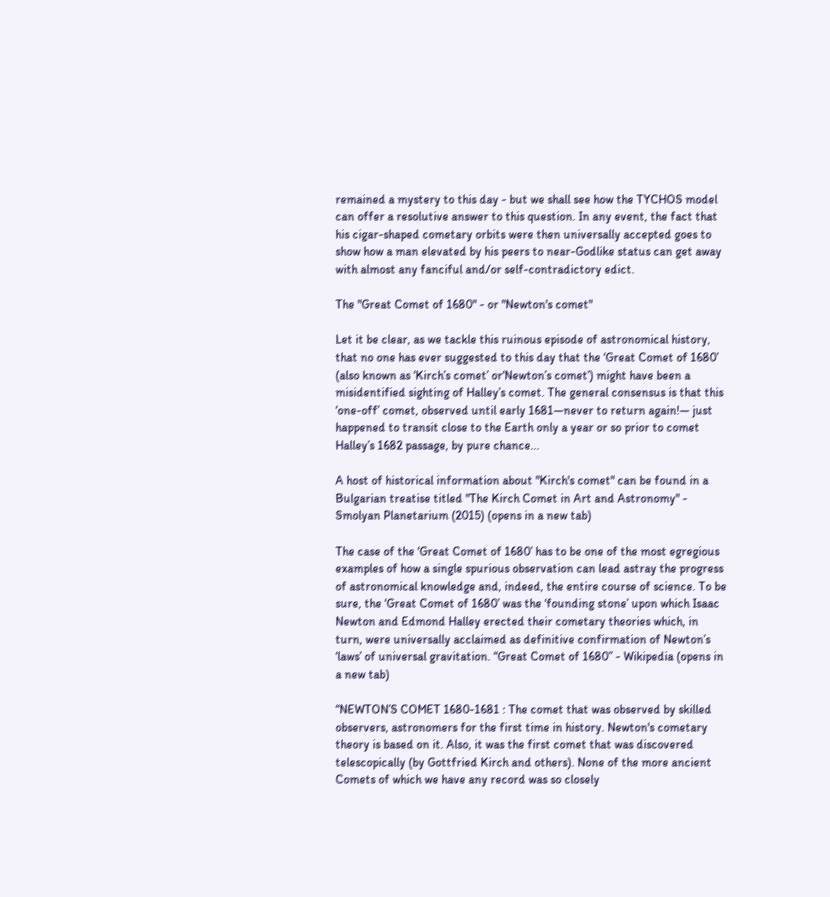remained a mystery to this day - but we shall see how the TYCHOS model can offer a resolutive answer to this question. In any event, the fact that his cigar-shaped cometary orbits were then universally accepted goes to show how a man elevated by his peers to near-Godlike status can get away with almost any fanciful and/or self-contradictory edict.

The "Great Comet of 1680" - or "Newton's comet"

Let it be clear, as we tackle this ruinous episode of astronomical history, that no one has ever suggested to this day that the ‘Great Comet of 1680’ (also known as ‘Kirch’s comet’ or‘Newton’s comet’) might have been a misidentified sighting of Halley’s comet. The general consensus is that this ‘one-off’ comet, observed until early 1681—never to return again!— just happened to transit close to the Earth only a year or so prior to comet Halley’s 1682 passage, by pure chance...

A host of historical information about "Kirch's comet" can be found in a Bulgarian treatise titled "The Kirch Comet in Art and Astronomy" - Smolyan Planetarium (2015) (opens in a new tab)

The case of the ‘Great Comet of 1680’ has to be one of the most egregious examples of how a single spurious observation can lead astray the progress of astronomical knowledge and, indeed, the entire course of science. To be sure, the ‘Great Comet of 1680’ was the ‘founding stone’ upon which Isaac Newton and Edmond Halley erected their cometary theories which, in turn, were universally acclaimed as definitive confirmation of Newton’s ‘laws’ of universal gravitation. “Great Comet of 1680” - Wikipedia (opens in a new tab)

“NEWTON’S COMET 1680-1681 : The comet that was observed by skilled observers, astronomers for the first time in history. Newton's cometary theory is based on it. Also, it was the first comet that was discovered telescopically (by Gottfried Kirch and others). None of the more ancient Comets of which we have any record was so closely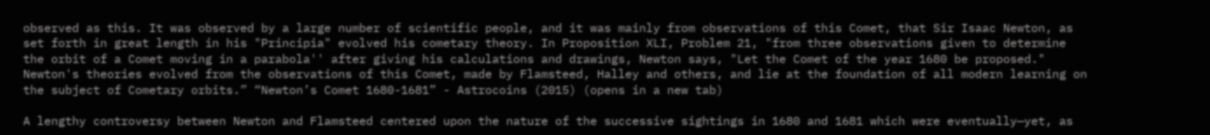observed as this. It was observed by a large number of scientific people, and it was mainly from observations of this Comet, that Sir Isaac Newton, as set forth in great length in his "Principia" evolved his cometary theory. In Proposition XLI, Problem 21, "from three observations given to determine the orbit of a Comet moving in a parabola'' after giving his calculations and drawings, Newton says, "Let the Comet of the year 1680 be proposed." Newton's theories evolved from the observations of this Comet, made by Flamsteed, Halley and others, and lie at the foundation of all modern learning on the subject of Cometary orbits.” “Newton’s Comet 1680-1681” - Astrocoins (2015) (opens in a new tab)

A lengthy controversy between Newton and Flamsteed centered upon the nature of the successive sightings in 1680 and 1681 which were eventually—yet, as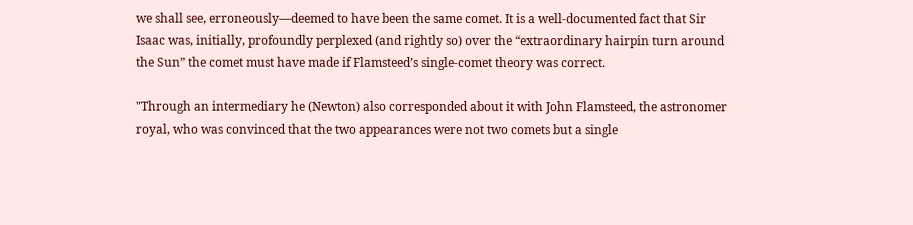we shall see, erroneously—deemed to have been the same comet. It is a well-documented fact that Sir Isaac was, initially, profoundly perplexed (and rightly so) over the “extraordinary hairpin turn around the Sun” the comet must have made if Flamsteed’s single-comet theory was correct.

"Through an intermediary he (Newton) also corresponded about it with John Flamsteed, the astronomer royal, who was convinced that the two appearances were not two comets but a single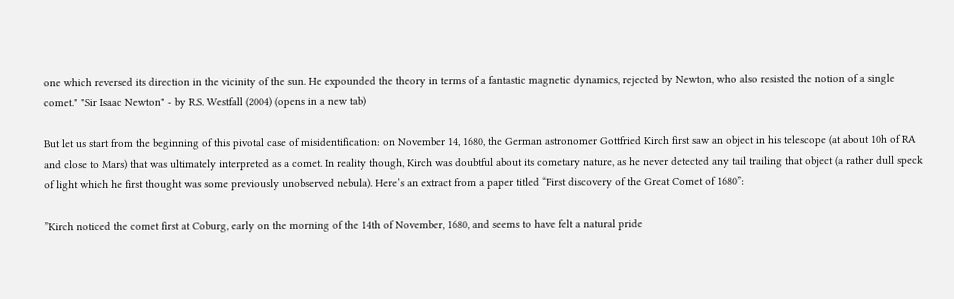one which reversed its direction in the vicinity of the sun. He expounded the theory in terms of a fantastic magnetic dynamics, rejected by Newton, who also resisted the notion of a single comet." "Sir Isaac Newton" - by R.S. Westfall (2004) (opens in a new tab)

But let us start from the beginning of this pivotal case of misidentification: on November 14, 1680, the German astronomer Gottfried Kirch first saw an object in his telescope (at about 10h of RA and close to Mars) that was ultimately interpreted as a comet. In reality though, Kirch was doubtful about its cometary nature, as he never detected any tail trailing that object (a rather dull speck of light which he first thought was some previously unobserved nebula). Here’s an extract from a paper titled “First discovery of the Great Comet of 1680”:

”Kirch noticed the comet first at Coburg, early on the morning of the 14th of November, 1680, and seems to have felt a natural pride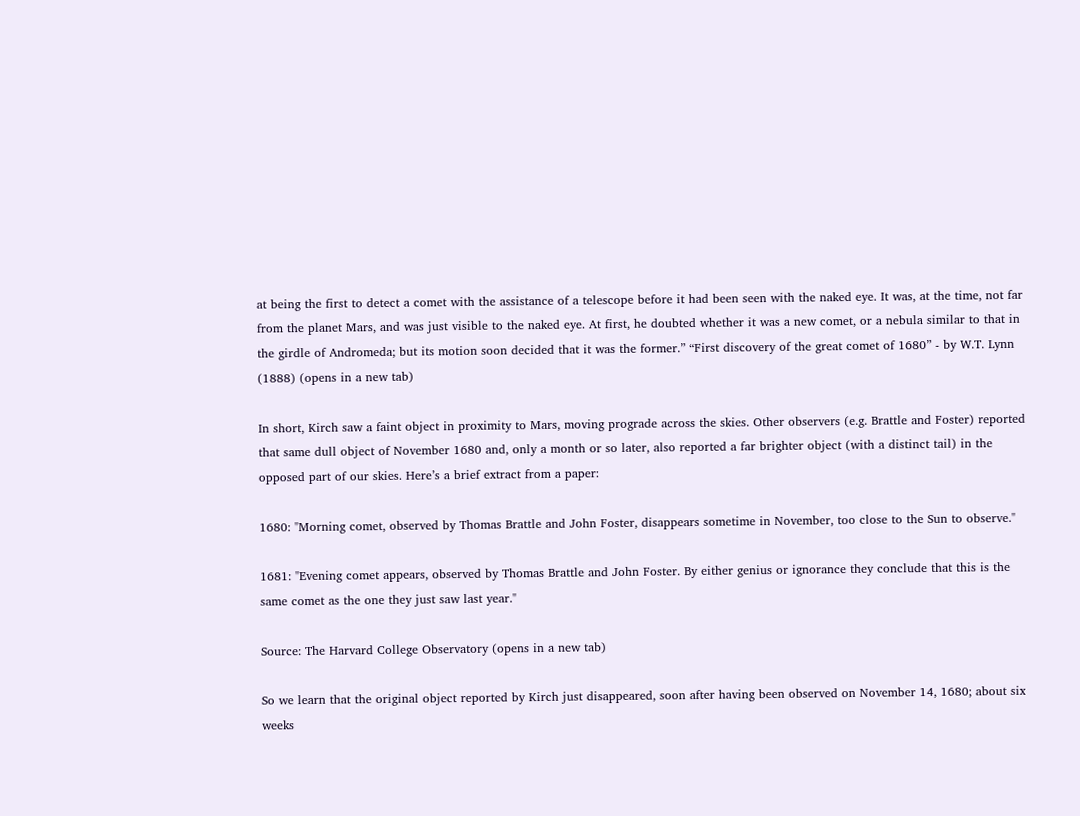at being the first to detect a comet with the assistance of a telescope before it had been seen with the naked eye. It was, at the time, not far from the planet Mars, and was just visible to the naked eye. At first, he doubted whether it was a new comet, or a nebula similar to that in the girdle of Andromeda; but its motion soon decided that it was the former.” “First discovery of the great comet of 1680” - by W.T. Lynn (1888) (opens in a new tab)

In short, Kirch saw a faint object in proximity to Mars, moving prograde across the skies. Other observers (e.g. Brattle and Foster) reported that same dull object of November 1680 and, only a month or so later, also reported a far brighter object (with a distinct tail) in the opposed part of our skies. Here’s a brief extract from a paper:

1680: "Morning comet, observed by Thomas Brattle and John Foster, disappears sometime in November, too close to the Sun to observe."

1681: "Evening comet appears, observed by Thomas Brattle and John Foster. By either genius or ignorance they conclude that this is the same comet as the one they just saw last year."

Source: The Harvard College Observatory (opens in a new tab)

So we learn that the original object reported by Kirch just disappeared, soon after having been observed on November 14, 1680; about six weeks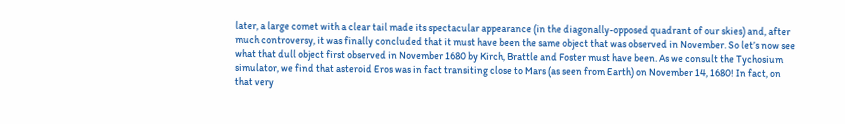later, a large comet with a clear tail made its spectacular appearance (in the diagonally-opposed quadrant of our skies) and, after much controversy, it was finally concluded that it must have been the same object that was observed in November. So let’s now see what that dull object first observed in November 1680 by Kirch, Brattle and Foster must have been. As we consult the Tychosium simulator, we find that asteroid Eros was in fact transiting close to Mars (as seen from Earth) on November 14, 1680! In fact, on that very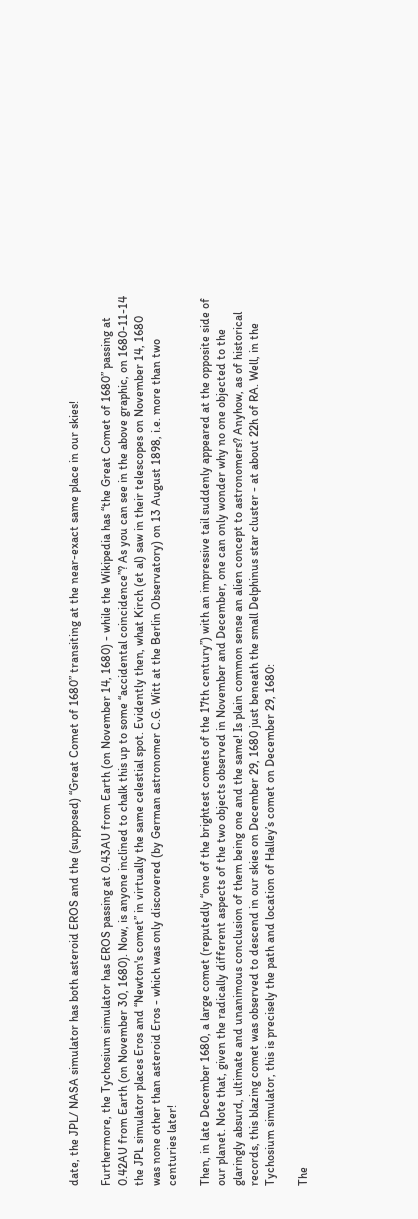date, the JPL/ NASA simulator has both asteroid EROS and the (supposed) “Great Comet of 1680” transiting at the near-exact same place in our skies!

Furthermore, the Tychosium simulator has EROS passing at 0.43AU from Earth (on November 14, 1680) - while the Wikipedia has “the Great Comet of 1680” passing at 0.42AU from Earth (on November 30, 1680). Now, is anyone inclined to chalk this up to some “accidental coincidence”? As you can see in the above graphic, on 1680-11-14 the JPL simulator places Eros and “Newton's comet” in virtually the same celestial spot. Evidently then, what Kirch (et al) saw in their telescopes on November 14, 1680 was none other than asteroid Eros - which was only discovered (by German astronomer C.G. Witt at the Berlin Observatory) on 13 August 1898, i.e. more than two centuries later!

Then, in late December 1680, a large comet (reputedly “one of the brightest comets of the 17th century”) with an impressive tail suddenly appeared at the opposite side of our planet. Note that, given the radically different aspects of the two objects observed in November and December, one can only wonder why no one objected to the glaringly absurd, ultimate and unanimous conclusion of them being one and the same! Is plain common sense an alien concept to astronomers? Anyhow, as of historical records, this blazing comet was observed to descend in our skies on December 29, 1680 just beneath the small Delphinus star cluster - at about 22h of RA. Well, in the Tychosium simulator, this is precisely the path and location of Halley’s comet on December 29, 1680:

The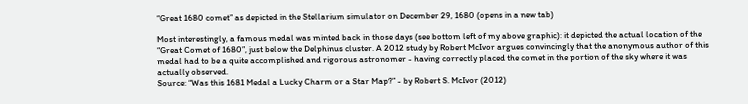“Great 1680 comet” as depicted in the Stellarium simulator on December 29, 1680 (opens in a new tab)

Most interestingly, a famous medal was minted back in those days (see bottom left of my above graphic): it depicted the actual location of the “Great Comet of 1680”, just below the Delphinus cluster. A 2012 study by Robert McIvor argues convincingly that the anonymous author of this medal had to be a quite accomplished and rigorous astronomer - having correctly placed the comet in the portion of the sky where it was actually observed.
Source: “Was this 1681 Medal a Lucky Charm or a Star Map?” - by Robert S. McIvor (2012)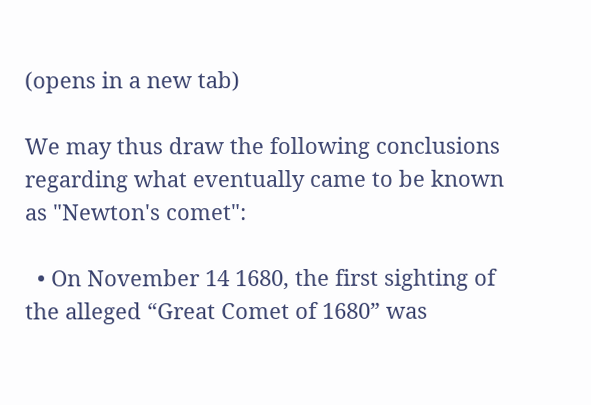(opens in a new tab)

We may thus draw the following conclusions regarding what eventually came to be known as "Newton's comet":

  • On November 14 1680, the first sighting of the alleged “Great Comet of 1680” was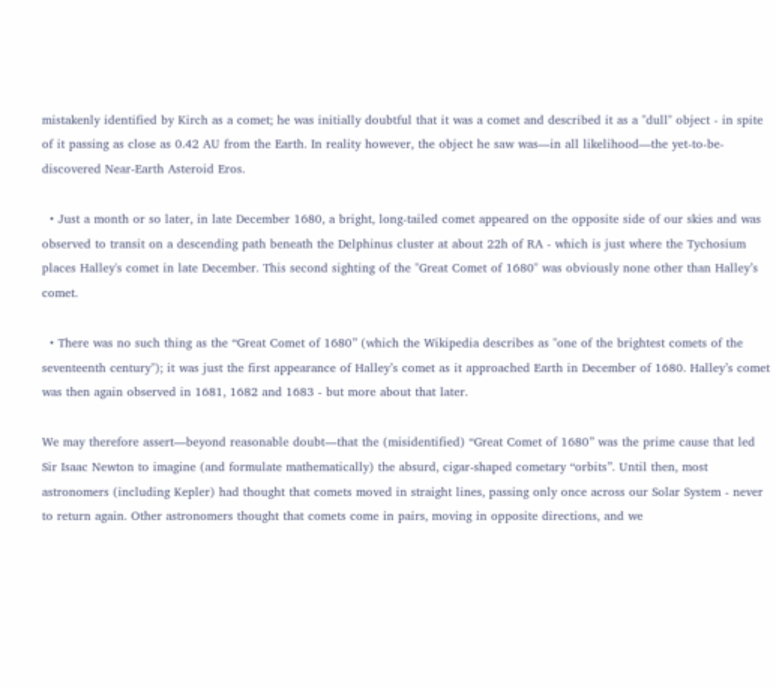mistakenly identified by Kirch as a comet; he was initially doubtful that it was a comet and described it as a "dull" object - in spite of it passing as close as 0.42 AU from the Earth. In reality however, the object he saw was—in all likelihood—the yet-to-be-discovered Near-Earth Asteroid Eros.

  • Just a month or so later, in late December 1680, a bright, long-tailed comet appeared on the opposite side of our skies and was observed to transit on a descending path beneath the Delphinus cluster at about 22h of RA - which is just where the Tychosium places Halley's comet in late December. This second sighting of the "Great Comet of 1680" was obviously none other than Halley’s comet.

  • There was no such thing as the “Great Comet of 1680” (which the Wikipedia describes as "one of the brightest comets of the seventeenth century"); it was just the first appearance of Halley’s comet as it approached Earth in December of 1680. Halley’s comet was then again observed in 1681, 1682 and 1683 - but more about that later.

We may therefore assert—beyond reasonable doubt—that the (misidentified) “Great Comet of 1680” was the prime cause that led Sir Isaac Newton to imagine (and formulate mathematically) the absurd, cigar-shaped cometary “orbits”. Until then, most astronomers (including Kepler) had thought that comets moved in straight lines, passing only once across our Solar System - never to return again. Other astronomers thought that comets come in pairs, moving in opposite directions, and we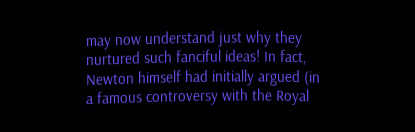may now understand just why they nurtured such fanciful ideas! In fact, Newton himself had initially argued (in a famous controversy with the Royal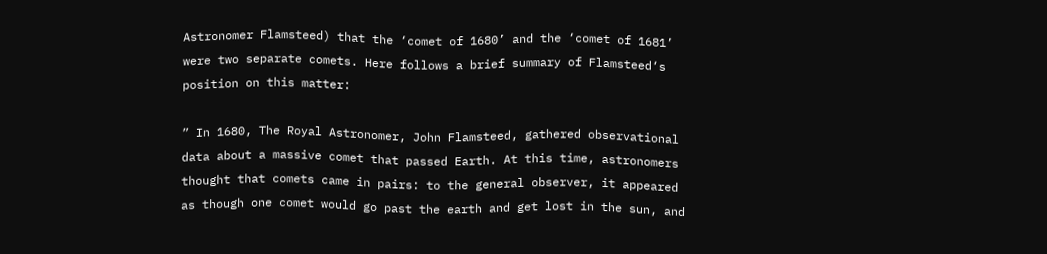Astronomer Flamsteed) that the ‘comet of 1680’ and the ‘comet of 1681’ were two separate comets. Here follows a brief summary of Flamsteed‘s position on this matter:

” In 1680, The Royal Astronomer, John Flamsteed, gathered observational data about a massive comet that passed Earth. At this time, astronomers thought that comets came in pairs: to the general observer, it appeared as though one comet would go past the earth and get lost in the sun, and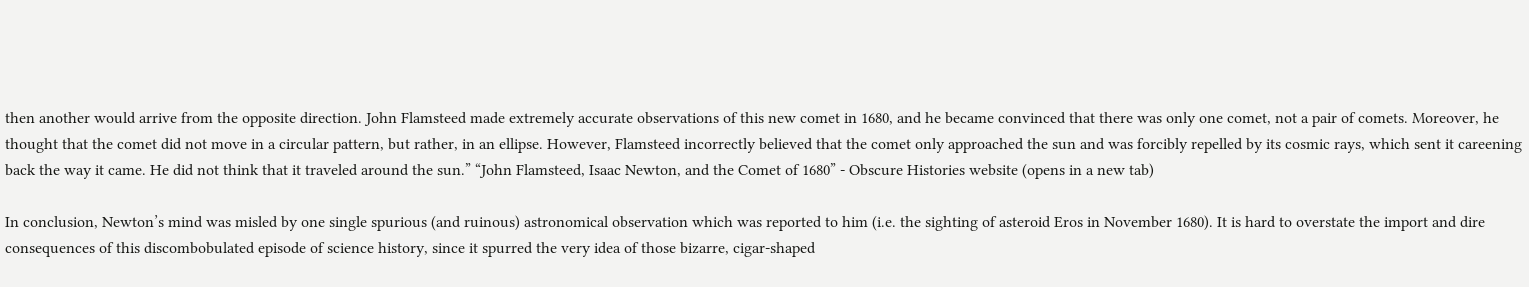then another would arrive from the opposite direction. John Flamsteed made extremely accurate observations of this new comet in 1680, and he became convinced that there was only one comet, not a pair of comets. Moreover, he thought that the comet did not move in a circular pattern, but rather, in an ellipse. However, Flamsteed incorrectly believed that the comet only approached the sun and was forcibly repelled by its cosmic rays, which sent it careening back the way it came. He did not think that it traveled around the sun.” “John Flamsteed, Isaac Newton, and the Comet of 1680” - Obscure Histories website (opens in a new tab)

In conclusion, Newton’s mind was misled by one single spurious (and ruinous) astronomical observation which was reported to him (i.e. the sighting of asteroid Eros in November 1680). It is hard to overstate the import and dire consequences of this discombobulated episode of science history, since it spurred the very idea of those bizarre, cigar-shaped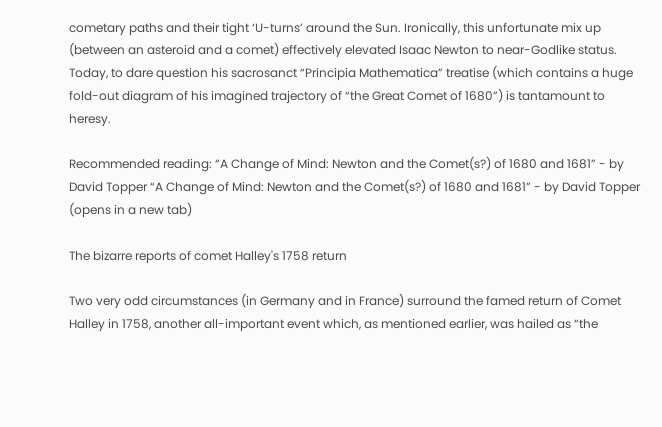cometary paths and their tight ‘U-turns’ around the Sun. Ironically, this unfortunate mix up (between an asteroid and a comet) effectively elevated Isaac Newton to near-Godlike status. Today, to dare question his sacrosanct “Principia Mathematica” treatise (which contains a huge fold-out diagram of his imagined trajectory of “the Great Comet of 1680”) is tantamount to heresy.

Recommended reading: “A Change of Mind: Newton and the Comet(s?) of 1680 and 1681” - by David Topper “A Change of Mind: Newton and the Comet(s?) of 1680 and 1681” - by David Topper (opens in a new tab)

The bizarre reports of comet Halley's 1758 return

Two very odd circumstances (in Germany and in France) surround the famed return of Comet Halley in 1758, another all-important event which, as mentioned earlier, was hailed as “the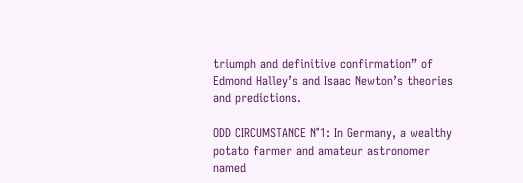triumph and definitive confirmation” of Edmond Halley’s and Isaac Newton’s theories and predictions.

ODD CIRCUMSTANCE N°1: In Germany, a wealthy potato farmer and amateur astronomer named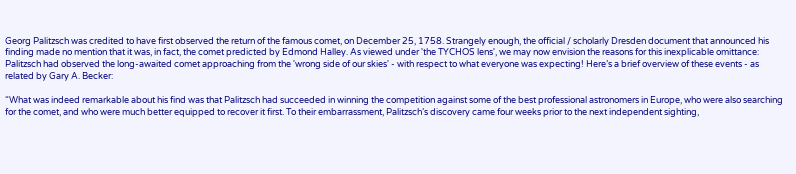Georg Palitzsch was credited to have first observed the return of the famous comet, on December 25, 1758. Strangely enough, the official / scholarly Dresden document that announced his finding made no mention that it was, in fact, the comet predicted by Edmond Halley. As viewed under 'the TYCHOS lens', we may now envision the reasons for this inexplicable omittance: Palitzsch had observed the long-awaited comet approaching from the 'wrong side of our skies' - with respect to what everyone was expecting! Here’s a brief overview of these events - as related by Gary A. Becker:

“What was indeed remarkable about his find was that Palitzsch had succeeded in winning the competition against some of the best professional astronomers in Europe, who were also searching for the comet, and who were much better equipped to recover it first. To their embarrassment, Palitzsch’s discovery came four weeks prior to the next independent sighting,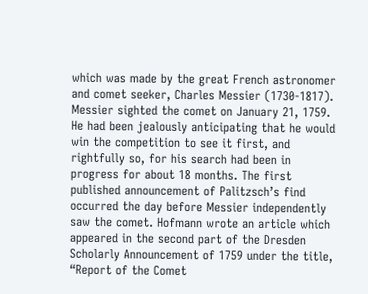which was made by the great French astronomer and comet seeker, Charles Messier (1730-1817). Messier sighted the comet on January 21, 1759. He had been jealously anticipating that he would win the competition to see it first, and rightfully so, for his search had been in progress for about 18 months. The first published announcement of Palitzsch’s find occurred the day before Messier independently saw the comet. Hofmann wrote an article which appeared in the second part of the Dresden Scholarly Announcement of 1759 under the title, “Report of the Comet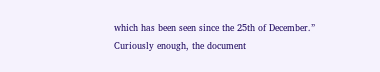which has been seen since the 25th of December.” Curiously enough, the document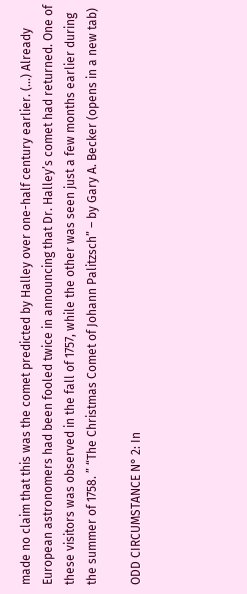made no claim that this was the comet predicted by Halley over one-half century earlier. (...) Already European astronomers had been fooled twice in announcing that Dr. Halley’s comet had returned. One of these visitors was observed in the fall of 1757, while the other was seen just a few months earlier during the summer of 1758. ” “The Christmas Comet of Johann Palitzsch” – by Gary A. Becker (opens in a new tab)

ODD CIRCUMSTANCE N° 2: In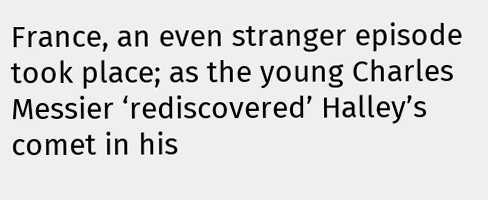France, an even stranger episode took place; as the young Charles Messier ‘rediscovered’ Halley’s comet in his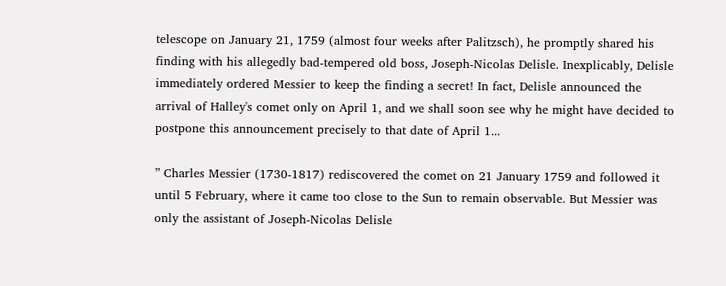telescope on January 21, 1759 (almost four weeks after Palitzsch), he promptly shared his finding with his allegedly bad-tempered old boss, Joseph-Nicolas Delisle. Inexplicably, Delisle immediately ordered Messier to keep the finding a secret! In fact, Delisle announced the arrival of Halley's comet only on April 1, and we shall soon see why he might have decided to postpone this announcement precisely to that date of April 1...

” Charles Messier (1730-1817) rediscovered the comet on 21 January 1759 and followed it until 5 February, where it came too close to the Sun to remain observable. But Messier was only the assistant of Joseph-Nicolas Delisle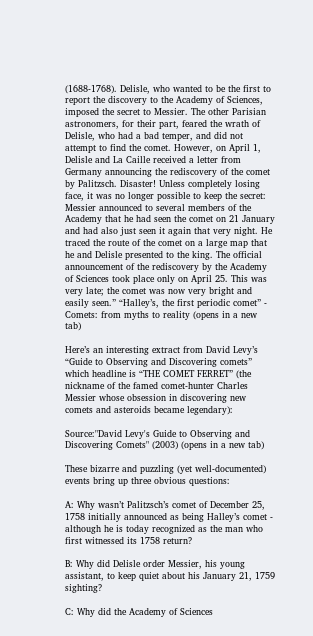(1688-1768). Delisle, who wanted to be the first to report the discovery to the Academy of Sciences, imposed the secret to Messier. The other Parisian astronomers, for their part, feared the wrath of Delisle, who had a bad temper, and did not attempt to find the comet. However, on April 1, Delisle and La Caille received a letter from Germany announcing the rediscovery of the comet by Palitzsch. Disaster! Unless completely losing face, it was no longer possible to keep the secret: Messier announced to several members of the Academy that he had seen the comet on 21 January and had also just seen it again that very night. He traced the route of the comet on a large map that he and Delisle presented to the king. The official announcement of the rediscovery by the Academy of Sciences took place only on April 25. This was very late; the comet was now very bright and easily seen.” “Halley’s, the first periodic comet” - Comets: from myths to reality (opens in a new tab)

Here’s an interesting extract from David Levy’s “Guide to Observing and Discovering comets” which headline is “THE COMET FERRET” (the nickname of the famed comet-hunter Charles Messier whose obsession in discovering new comets and asteroids became legendary):

Source:"David Levy's Guide to Observing and Discovering Comets" (2003) (opens in a new tab)

These bizarre and puzzling (yet well-documented) events bring up three obvious questions:

A: Why wasn’t Palitzsch’s comet of December 25, 1758 initially announced as being Halley’s comet - although he is today recognized as the man who first witnessed its 1758 return?

B: Why did Delisle order Messier, his young assistant, to keep quiet about his January 21, 1759 sighting?

C: Why did the Academy of Sciences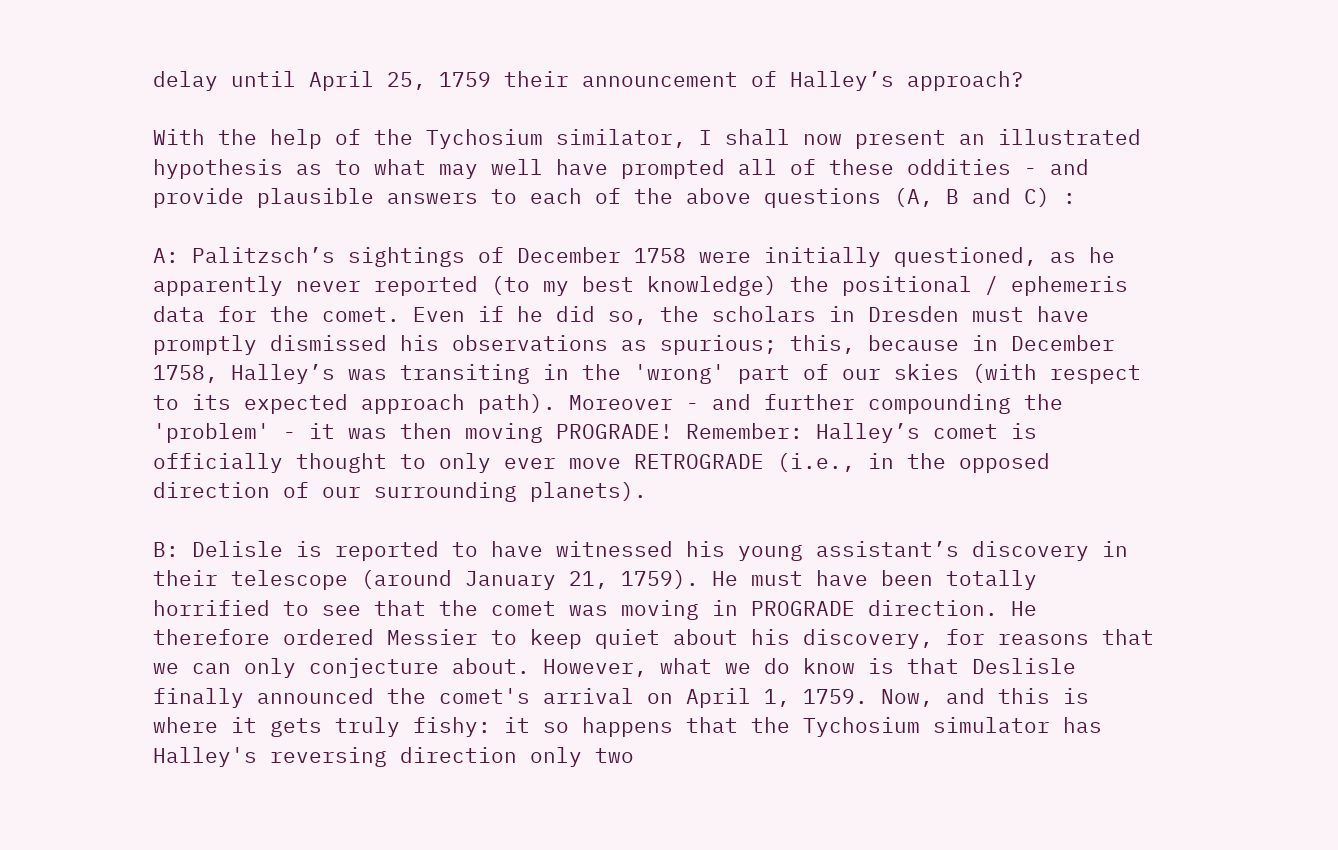delay until April 25, 1759 their announcement of Halley’s approach?

With the help of the Tychosium similator, I shall now present an illustrated hypothesis as to what may well have prompted all of these oddities - and provide plausible answers to each of the above questions (A, B and C) :

A: Palitzsch’s sightings of December 1758 were initially questioned, as he apparently never reported (to my best knowledge) the positional / ephemeris data for the comet. Even if he did so, the scholars in Dresden must have promptly dismissed his observations as spurious; this, because in December 1758, Halley’s was transiting in the 'wrong' part of our skies (with respect to its expected approach path). Moreover - and further compounding the 'problem' - it was then moving PROGRADE! Remember: Halley’s comet is officially thought to only ever move RETROGRADE (i.e., in the opposed direction of our surrounding planets).

B: Delisle is reported to have witnessed his young assistant’s discovery in their telescope (around January 21, 1759). He must have been totally horrified to see that the comet was moving in PROGRADE direction. He therefore ordered Messier to keep quiet about his discovery, for reasons that we can only conjecture about. However, what we do know is that Deslisle finally announced the comet's arrival on April 1, 1759. Now, and this is where it gets truly fishy: it so happens that the Tychosium simulator has Halley's reversing direction only two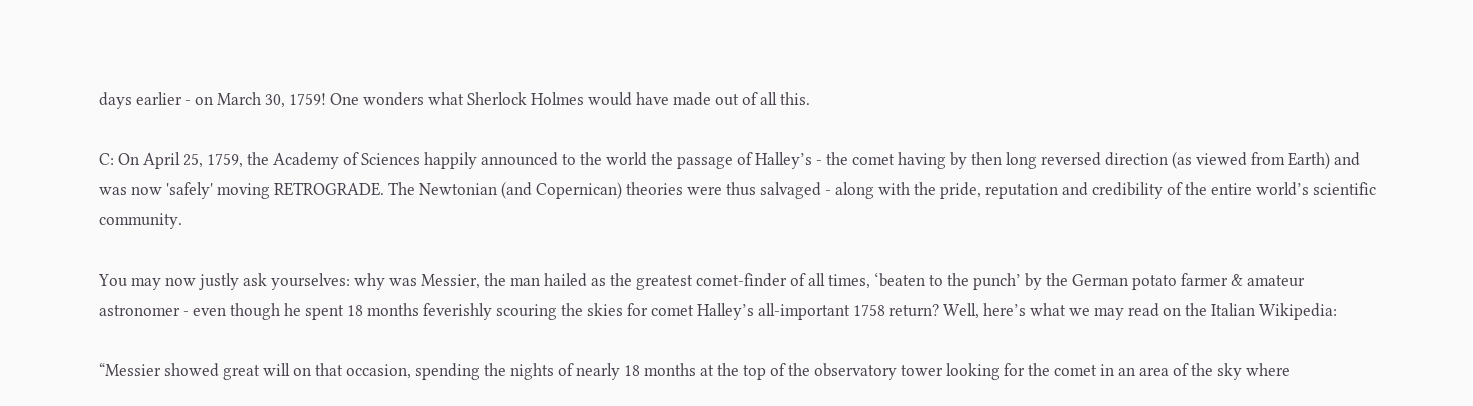days earlier - on March 30, 1759! One wonders what Sherlock Holmes would have made out of all this.

C: On April 25, 1759, the Academy of Sciences happily announced to the world the passage of Halley’s - the comet having by then long reversed direction (as viewed from Earth) and was now 'safely' moving RETROGRADE. The Newtonian (and Copernican) theories were thus salvaged - along with the pride, reputation and credibility of the entire world’s scientific community.

You may now justly ask yourselves: why was Messier, the man hailed as the greatest comet-finder of all times, ‘beaten to the punch’ by the German potato farmer & amateur astronomer - even though he spent 18 months feverishly scouring the skies for comet Halley’s all-important 1758 return? Well, here’s what we may read on the Italian Wikipedia:

“Messier showed great will on that occasion, spending the nights of nearly 18 months at the top of the observatory tower looking for the comet in an area of the sky where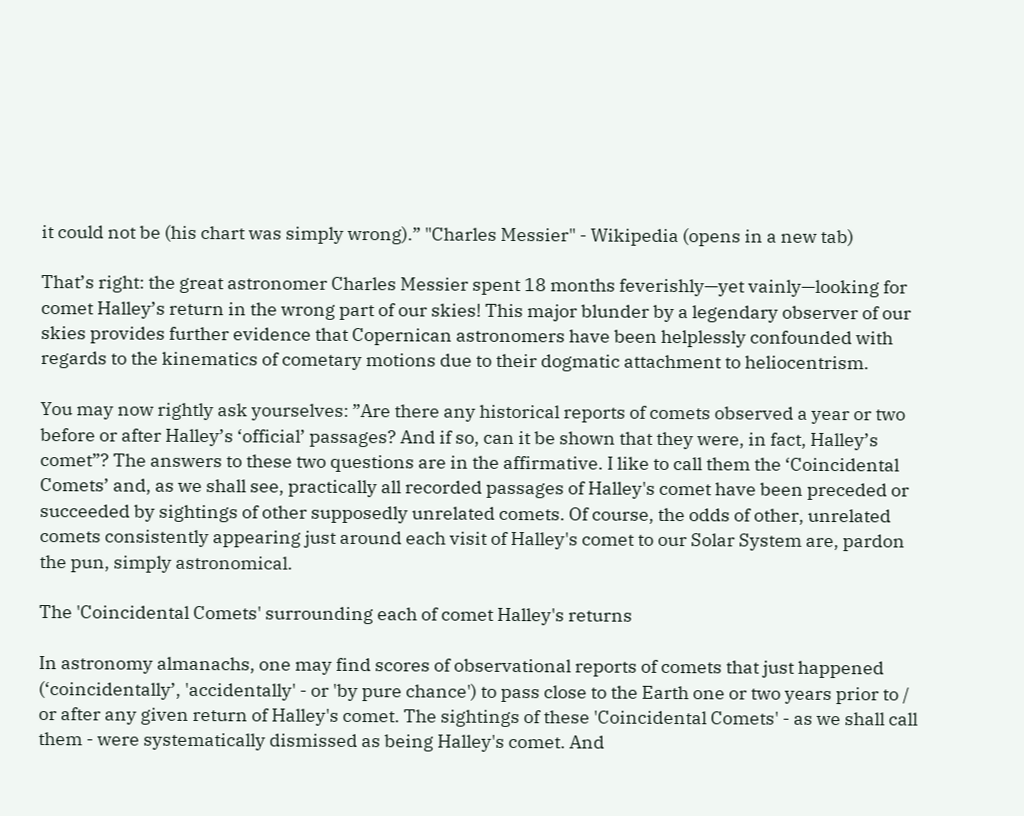it could not be (his chart was simply wrong).” "Charles Messier" - Wikipedia (opens in a new tab)

That’s right: the great astronomer Charles Messier spent 18 months feverishly—yet vainly—looking for comet Halley’s return in the wrong part of our skies! This major blunder by a legendary observer of our skies provides further evidence that Copernican astronomers have been helplessly confounded with regards to the kinematics of cometary motions due to their dogmatic attachment to heliocentrism.

You may now rightly ask yourselves: ”Are there any historical reports of comets observed a year or two before or after Halley’s ‘official’ passages? And if so, can it be shown that they were, in fact, Halley’s comet”? The answers to these two questions are in the affirmative. I like to call them the ‘Coincidental Comets’ and, as we shall see, practically all recorded passages of Halley's comet have been preceded or succeeded by sightings of other supposedly unrelated comets. Of course, the odds of other, unrelated comets consistently appearing just around each visit of Halley's comet to our Solar System are, pardon the pun, simply astronomical.

The 'Coincidental Comets' surrounding each of comet Halley's returns

In astronomy almanachs, one may find scores of observational reports of comets that just happened (‘coincidentally’, 'accidentally' - or 'by pure chance') to pass close to the Earth one or two years prior to / or after any given return of Halley's comet. The sightings of these 'Coincidental Comets' - as we shall call them - were systematically dismissed as being Halley's comet. And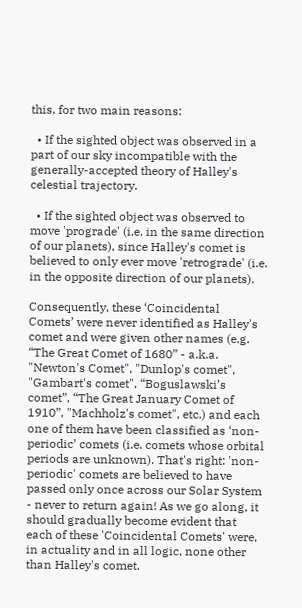this, for two main reasons:

  • If the sighted object was observed in a part of our sky incompatible with the generally-accepted theory of Halley's celestial trajectory.

  • If the sighted object was observed to move 'prograde' (i.e. in the same direction of our planets), since Halley's comet is believed to only ever move 'retrograde' (i.e. in the opposite direction of our planets).

Consequently, these ‘Coincidental Comets’ were never identified as Halley's comet and were given other names (e.g. “The Great Comet of 1680” - a.k.a. "Newton's Comet", "Dunlop's comet", "Gambart's comet", “Boguslawski’s comet”, “The Great January Comet of 1910”, "Machholz's comet", etc.) and each one of them have been classified as ‘non-periodic’ comets (i.e. comets whose orbital periods are unknown). That's right: 'non-periodic' comets are believed to have passed only once across our Solar System - never to return again! As we go along, it should gradually become evident that each of these 'Coincidental Comets' were, in actuality and in all logic, none other than Halley's comet.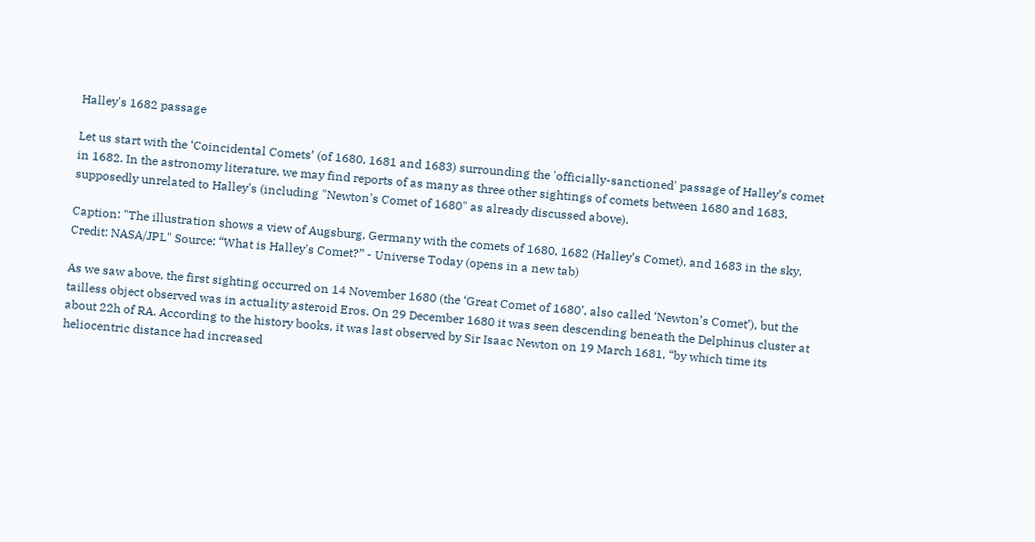Halley's 1682 passage

Let us start with the ‘Coincidental Comets’ (of 1680, 1681 and 1683) surrounding the 'officially-sanctioned' passage of Halley’s comet in 1682. In the astronomy literature, we may find reports of as many as three other sightings of comets between 1680 and 1683, supposedly unrelated to Halley's (including "Newton's Comet of 1680" as already discussed above).

Caption: "The illustration shows a view of Augsburg, Germany with the comets of 1680, 1682 (Halley’s Comet), and 1683 in the sky. Credit: NASA/JPL" Source: “What is Halley's Comet?” - Universe Today (opens in a new tab)

As we saw above, the first sighting occurred on 14 November 1680 (the ‘Great Comet of 1680’, also called ‘Newton’s Comet’), but the tailless object observed was in actuality asteroid Eros. On 29 December 1680 it was seen descending beneath the Delphinus cluster at about 22h of RA. According to the history books, it was last observed by Sir Isaac Newton on 19 March 1681, “by which time its heliocentric distance had increased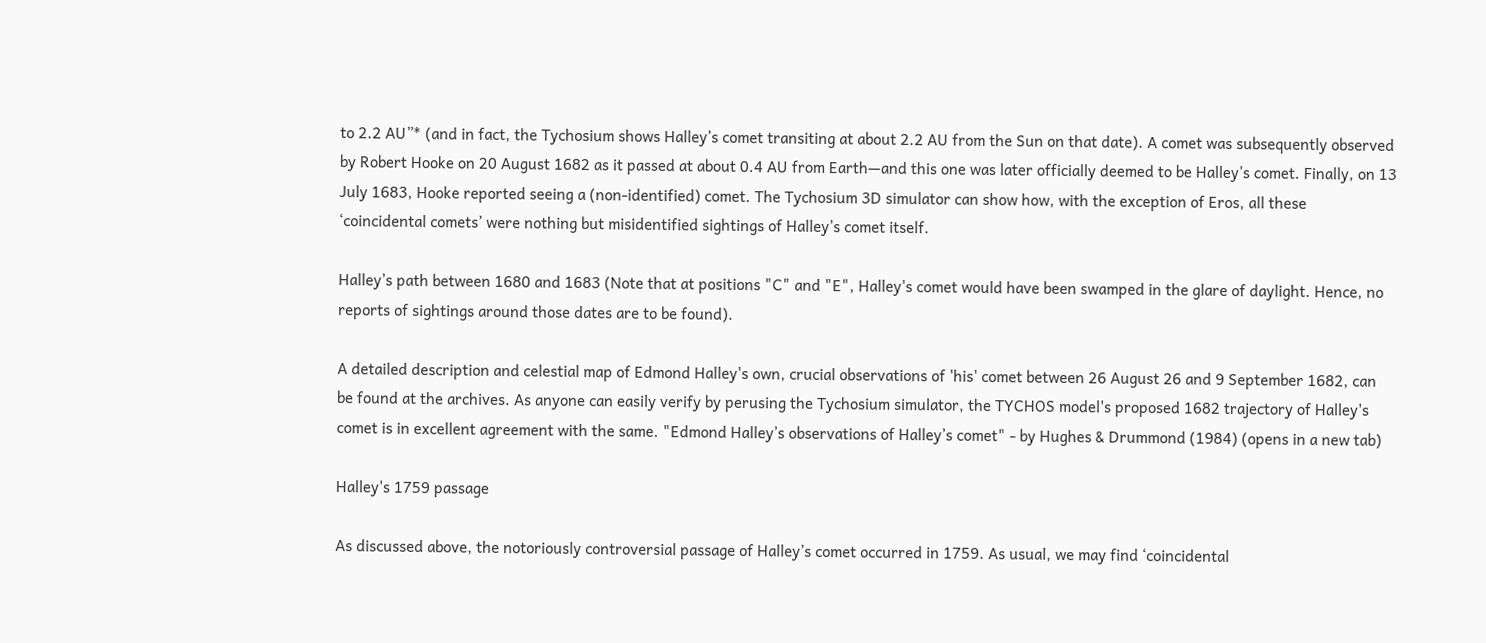to 2.2 AU”* (and in fact, the Tychosium shows Halley’s comet transiting at about 2.2 AU from the Sun on that date). A comet was subsequently observed by Robert Hooke on 20 August 1682 as it passed at about 0.4 AU from Earth—and this one was later officially deemed to be Halley’s comet. Finally, on 13 July 1683, Hooke reported seeing a (non-identified) comet. The Tychosium 3D simulator can show how, with the exception of Eros, all these ‘coincidental comets’ were nothing but misidentified sightings of Halley’s comet itself.

Halley’s path between 1680 and 1683 (Note that at positions "C" and "E", Halley's comet would have been swamped in the glare of daylight. Hence, no reports of sightings around those dates are to be found).

A detailed description and celestial map of Edmond Halley's own, crucial observations of 'his' comet between 26 August 26 and 9 September 1682, can be found at the archives. As anyone can easily verify by perusing the Tychosium simulator, the TYCHOS model's proposed 1682 trajectory of Halley's comet is in excellent agreement with the same. "Edmond Halley’s observations of Halley’s comet" - by Hughes & Drummond (1984) (opens in a new tab)

Halley's 1759 passage

As discussed above, the notoriously controversial passage of Halley’s comet occurred in 1759. As usual, we may find ‘coincidental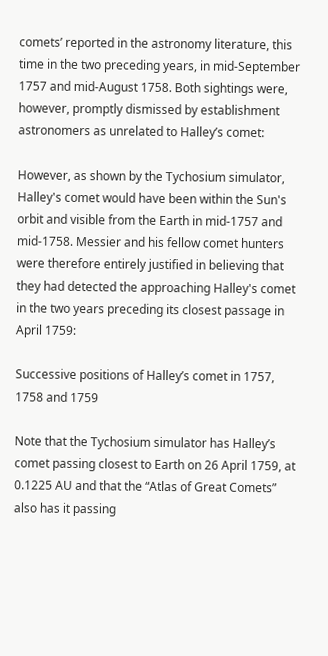comets’ reported in the astronomy literature, this time in the two preceding years, in mid-September 1757 and mid-August 1758. Both sightings were, however, promptly dismissed by establishment astronomers as unrelated to Halley’s comet:

However, as shown by the Tychosium simulator, Halley's comet would have been within the Sun's orbit and visible from the Earth in mid-1757 and mid-1758. Messier and his fellow comet hunters were therefore entirely justified in believing that they had detected the approaching Halley's comet in the two years preceding its closest passage in April 1759:

Successive positions of Halley’s comet in 1757, 1758 and 1759

Note that the Tychosium simulator has Halley’s comet passing closest to Earth on 26 April 1759, at 0.1225 AU and that the “Atlas of Great Comets” also has it passing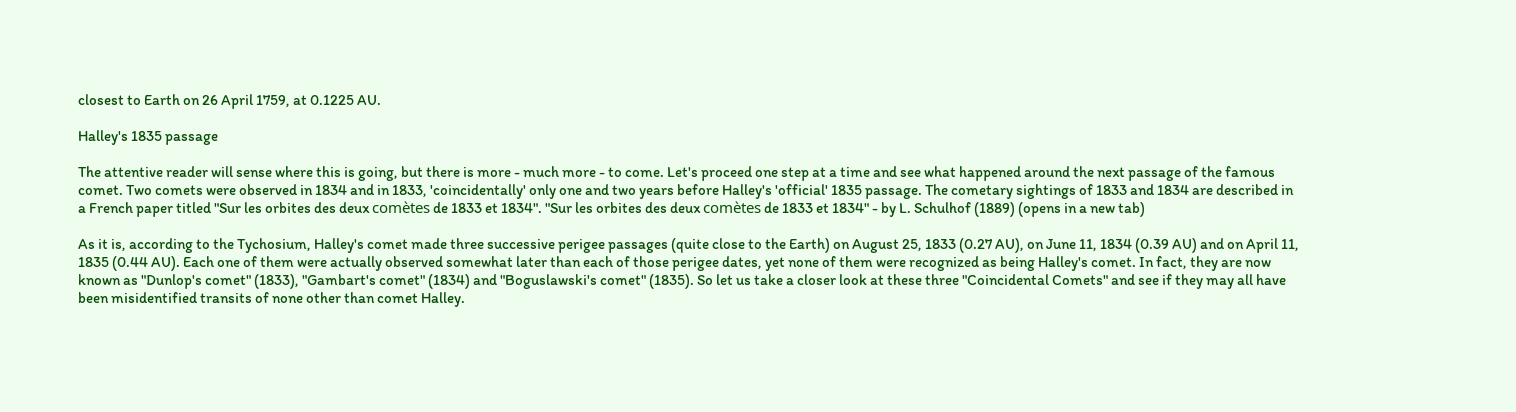closest to Earth on 26 April 1759, at 0.1225 AU.

Halley's 1835 passage

The attentive reader will sense where this is going, but there is more - much more - to come. Let's proceed one step at a time and see what happened around the next passage of the famous comet. Two comets were observed in 1834 and in 1833, 'coincidentally' only one and two years before Halley's 'official' 1835 passage. The cometary sightings of 1833 and 1834 are described in a French paper titled "Sur les orbites des deux comètes de 1833 et 1834". "Sur les orbites des deux comètes de 1833 et 1834" - by L. Schulhof (1889) (opens in a new tab)

As it is, according to the Tychosium, Halley's comet made three successive perigee passages (quite close to the Earth) on August 25, 1833 (0.27 AU), on June 11, 1834 (0.39 AU) and on April 11, 1835 (0.44 AU). Each one of them were actually observed somewhat later than each of those perigee dates, yet none of them were recognized as being Halley's comet. In fact, they are now known as "Dunlop's comet" (1833), "Gambart's comet" (1834) and "Boguslawski's comet" (1835). So let us take a closer look at these three "Coincidental Comets" and see if they may all have been misidentified transits of none other than comet Halley.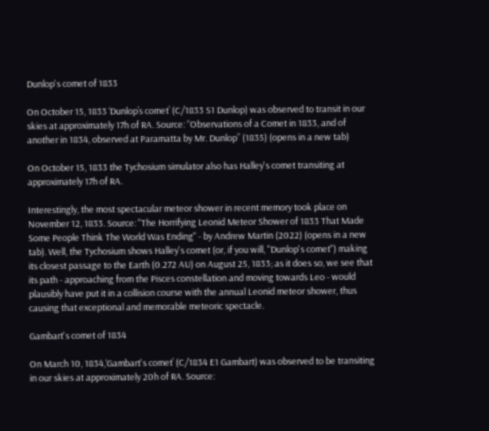Dunlop's comet of 1833

On October 15, 1833 ‘Dunlop’s comet’ (C/1833 S1 Dunlop) was observed to transit in our skies at approximately 17h of RA. Source: “Observations of a Comet in 1833, and of another in 1834, observed at Paramatta by Mr. Dunlop” (1835) (opens in a new tab)

On October 15, 1833 the Tychosium simulator also has Halley's comet transiting at approximately 17h of RA.

Interestingly, the most spectacular meteor shower in recent memory took place on November 12, 1833. Source: "The Horrifying Leonid Meteor Shower of 1833 That Made Some People Think The World Was Ending" - by Andrew Martin (2022) (opens in a new tab). Well, the Tychosium shows Halley's comet (or, if you will, "Dunlop's comet") making its closest passage to the Earth (0.272 AU) on August 25, 1833; as it does so, we see that its path - approaching from the Pisces constellation and moving towards Leo - would plausibly have put it in a collision course with the annual Leonid meteor shower, thus causing that exceptional and memorable meteoric spectacle.

Gambart's comet of 1834

On March 10, 1834,‘Gambart's comet’ (C/1834 E1 Gambart) was observed to be transiting in our skies at approximately 20h of RA. Source: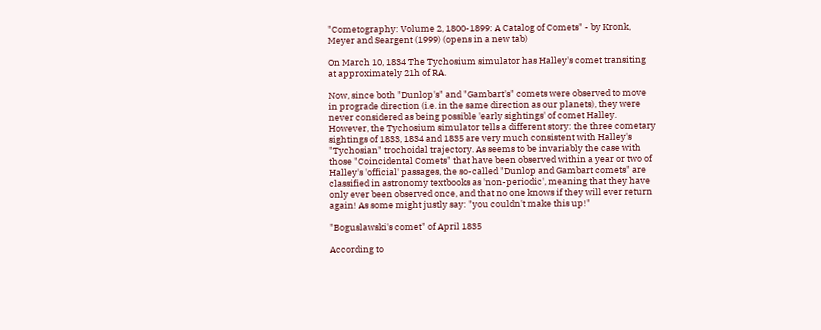"Cometography: Volume 2, 1800-1899: A Catalog of Comets" - by Kronk, Meyer and Seargent (1999) (opens in a new tab)

On March 10, 1834 The Tychosium simulator has Halley's comet transiting at approximately 21h of RA.

Now, since both "Dunlop's" and "Gambart's" comets were observed to move in prograde direction (i.e. in the same direction as our planets), they were never considered as being possible 'early sightings' of comet Halley. However, the Tychosium simulator tells a different story: the three cometary sightings of 1833, 1834 and 1835 are very much consistent with Halley's "Tychosian" trochoidal trajectory. As seems to be invariably the case with those "Coincidental Comets" that have been observed within a year or two of Halley's 'official' passages, the so-called "Dunlop and Gambart comets" are classified in astronomy textbooks as 'non-periodic', meaning that they have only ever been observed once, and that no one knows if they will ever return again! As some might justly say: "you couldn't make this up!"

"Boguslawski's comet" of April 1835

According to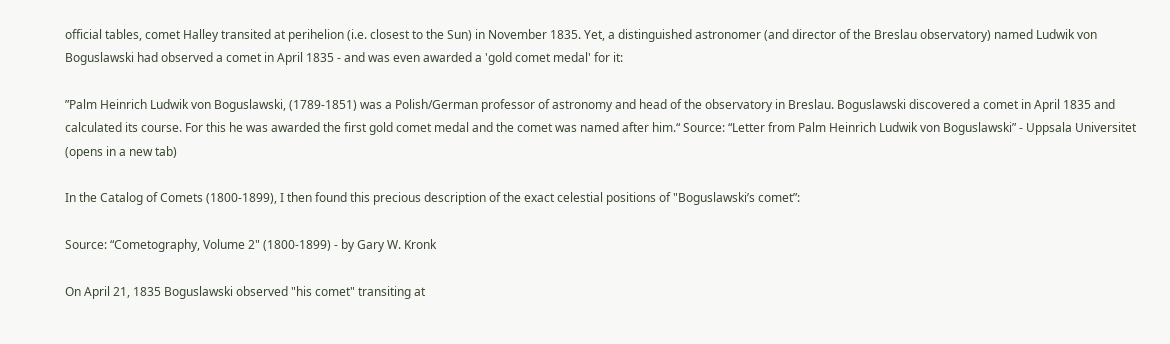official tables, comet Halley transited at perihelion (i.e. closest to the Sun) in November 1835. Yet, a distinguished astronomer (and director of the Breslau observatory) named Ludwik von Boguslawski had observed a comet in April 1835 - and was even awarded a 'gold comet medal' for it:

”Palm Heinrich Ludwik von Boguslawski, (1789-1851) was a Polish/German professor of astronomy and head of the observatory in Breslau. Boguslawski discovered a comet in April 1835 and calculated its course. For this he was awarded the first gold comet medal and the comet was named after him.“ Source: “Letter from Palm Heinrich Ludwik von Boguslawski” - Uppsala Universitet (opens in a new tab)

In the Catalog of Comets (1800-1899), I then found this precious description of the exact celestial positions of "Boguslawski’s comet”:

Source: “Cometography, Volume 2" (1800-1899) - by Gary W. Kronk

On April 21, 1835 Boguslawski observed "his comet" transiting at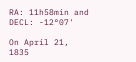RA: 11h58min and DECL: -12°07'

On April 21, 1835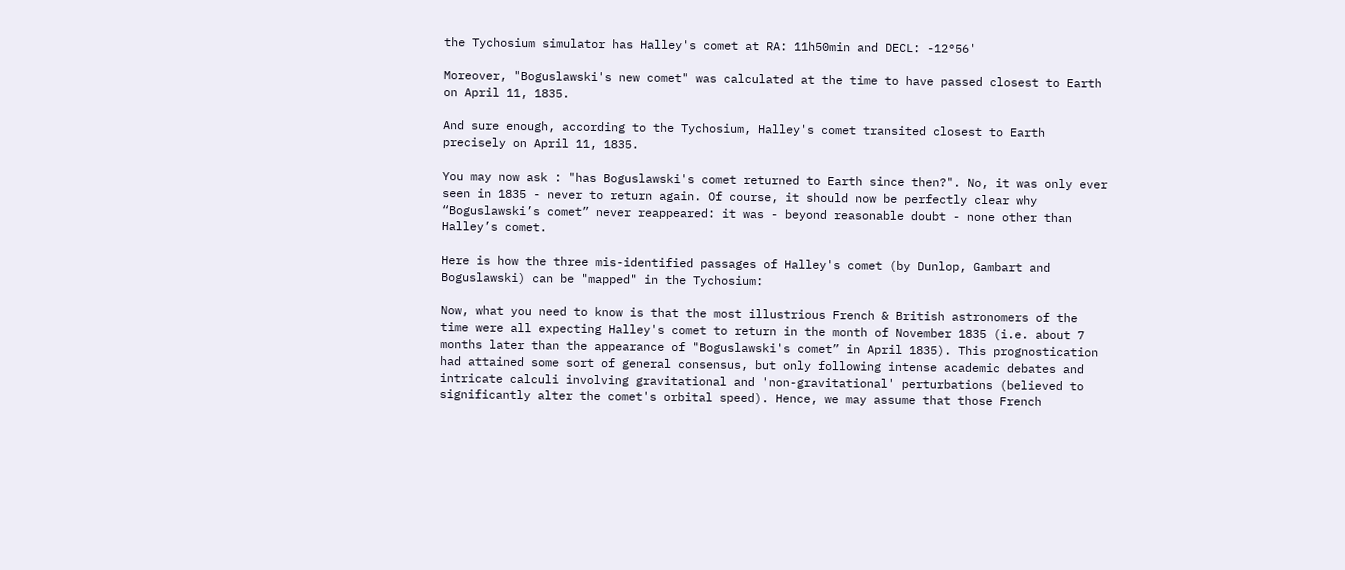the Tychosium simulator has Halley's comet at RA: 11h50min and DECL: -12°56'

Moreover, "Boguslawski's new comet" was calculated at the time to have passed closest to Earth on April 11, 1835.

And sure enough, according to the Tychosium, Halley's comet transited closest to Earth precisely on April 11, 1835.

You may now ask : "has Boguslawski's comet returned to Earth since then?". No, it was only ever seen in 1835 - never to return again. Of course, it should now be perfectly clear why “Boguslawski’s comet” never reappeared: it was - beyond reasonable doubt - none other than Halley’s comet.

Here is how the three mis-identified passages of Halley's comet (by Dunlop, Gambart and Boguslawski) can be "mapped" in the Tychosium:

Now, what you need to know is that the most illustrious French & British astronomers of the time were all expecting Halley's comet to return in the month of November 1835 (i.e. about 7 months later than the appearance of "Boguslawski's comet” in April 1835). This prognostication had attained some sort of general consensus, but only following intense academic debates and intricate calculi involving gravitational and 'non-gravitational' perturbations (believed to significantly alter the comet's orbital speed). Hence, we may assume that those French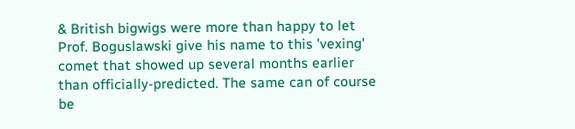& British bigwigs were more than happy to let Prof. Boguslawski give his name to this 'vexing' comet that showed up several months earlier than officially-predicted. The same can of course be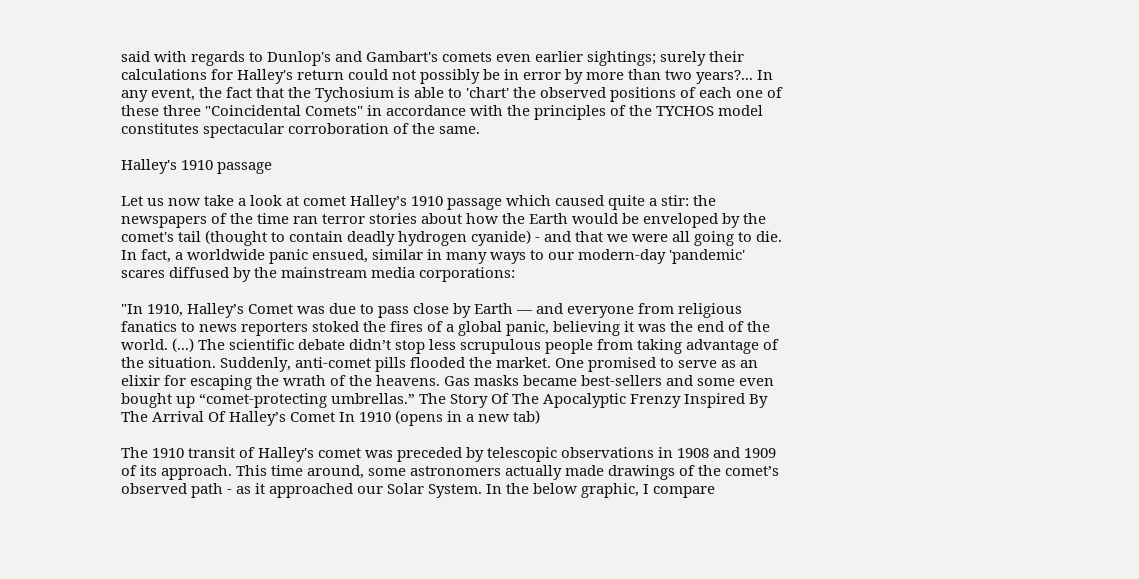said with regards to Dunlop's and Gambart's comets even earlier sightings; surely their calculations for Halley's return could not possibly be in error by more than two years?... In any event, the fact that the Tychosium is able to 'chart' the observed positions of each one of these three "Coincidental Comets" in accordance with the principles of the TYCHOS model constitutes spectacular corroboration of the same.

Halley's 1910 passage

Let us now take a look at comet Halley’s 1910 passage which caused quite a stir: the newspapers of the time ran terror stories about how the Earth would be enveloped by the comet's tail (thought to contain deadly hydrogen cyanide) - and that we were all going to die. In fact, a worldwide panic ensued, similar in many ways to our modern-day 'pandemic' scares diffused by the mainstream media corporations:

"In 1910, Halley’s Comet was due to pass close by Earth — and everyone from religious fanatics to news reporters stoked the fires of a global panic, believing it was the end of the world. (...) The scientific debate didn’t stop less scrupulous people from taking advantage of the situation. Suddenly, anti-comet pills flooded the market. One promised to serve as an elixir for escaping the wrath of the heavens. Gas masks became best-sellers and some even bought up “comet-protecting umbrellas.” The Story Of The Apocalyptic Frenzy Inspired By The Arrival Of Halley’s Comet In 1910 (opens in a new tab)

The 1910 transit of Halley's comet was preceded by telescopic observations in 1908 and 1909 of its approach. This time around, some astronomers actually made drawings of the comet’s observed path - as it approached our Solar System. In the below graphic, I compare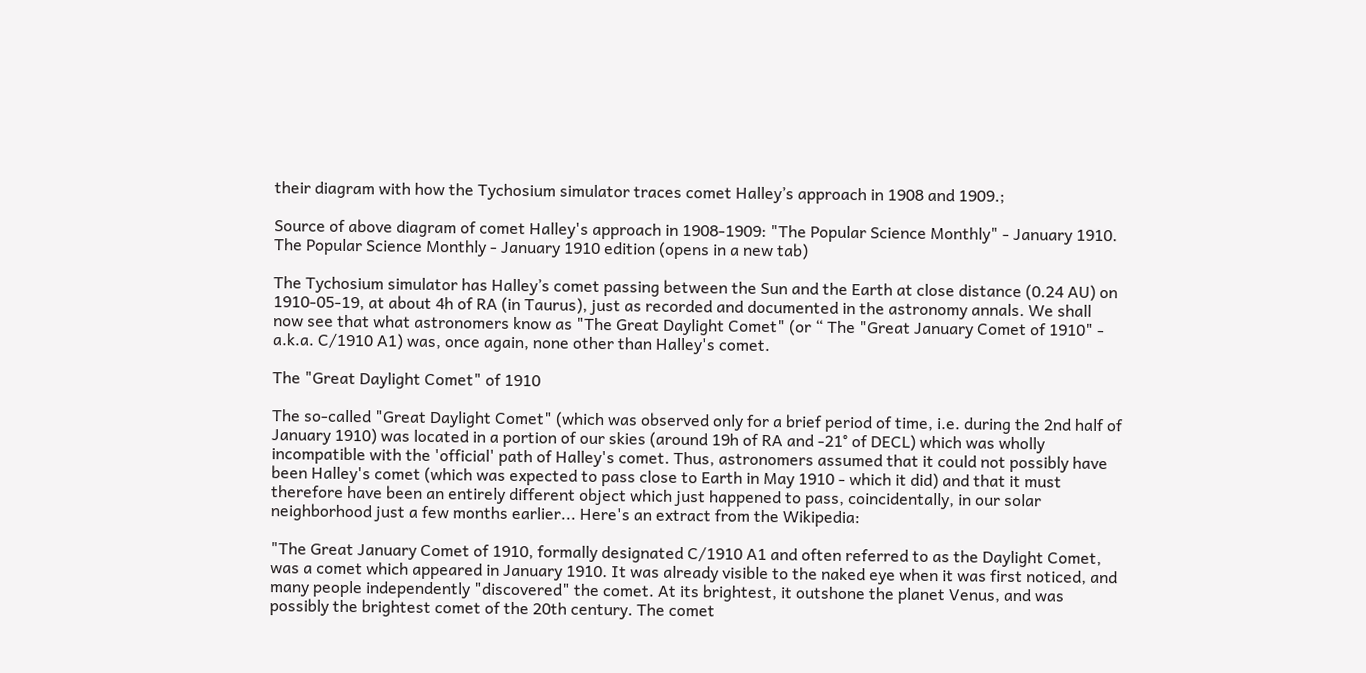their diagram with how the Tychosium simulator traces comet Halley’s approach in 1908 and 1909.;

Source of above diagram of comet Halley's approach in 1908-1909: "The Popular Science Monthly" - January 1910. The Popular Science Monthly - January 1910 edition (opens in a new tab)

The Tychosium simulator has Halley’s comet passing between the Sun and the Earth at close distance (0.24 AU) on 1910-05-19, at about 4h of RA (in Taurus), just as recorded and documented in the astronomy annals. We shall now see that what astronomers know as "The Great Daylight Comet" (or “ The "Great January Comet of 1910" - a.k.a. C/1910 A1) was, once again, none other than Halley's comet.

The "Great Daylight Comet" of 1910

The so-called "Great Daylight Comet" (which was observed only for a brief period of time, i.e. during the 2nd half of January 1910) was located in a portion of our skies (around 19h of RA and -21° of DECL) which was wholly incompatible with the 'official' path of Halley's comet. Thus, astronomers assumed that it could not possibly have been Halley's comet (which was expected to pass close to Earth in May 1910 - which it did) and that it must therefore have been an entirely different object which just happened to pass, coincidentally, in our solar neighborhood just a few months earlier... Here's an extract from the Wikipedia:

"The Great January Comet of 1910, formally designated C/1910 A1 and often referred to as the Daylight Comet, was a comet which appeared in January 1910. It was already visible to the naked eye when it was first noticed, and many people independently "discovered" the comet. At its brightest, it outshone the planet Venus, and was possibly the brightest comet of the 20th century. The comet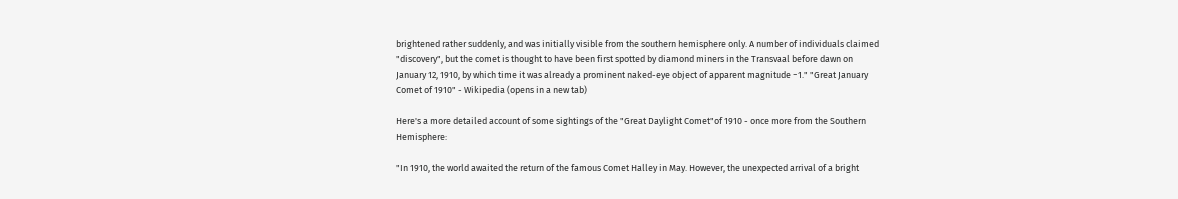brightened rather suddenly, and was initially visible from the southern hemisphere only. A number of individuals claimed "discovery", but the comet is thought to have been first spotted by diamond miners in the Transvaal before dawn on January 12, 1910, by which time it was already a prominent naked-eye object of apparent magnitude −1." "Great January Comet of 1910" - Wikipedia (opens in a new tab)

Here's a more detailed account of some sightings of the "Great Daylight Comet"of 1910 - once more from the Southern Hemisphere:

"In 1910, the world awaited the return of the famous Comet Halley in May. However, the unexpected arrival of a bright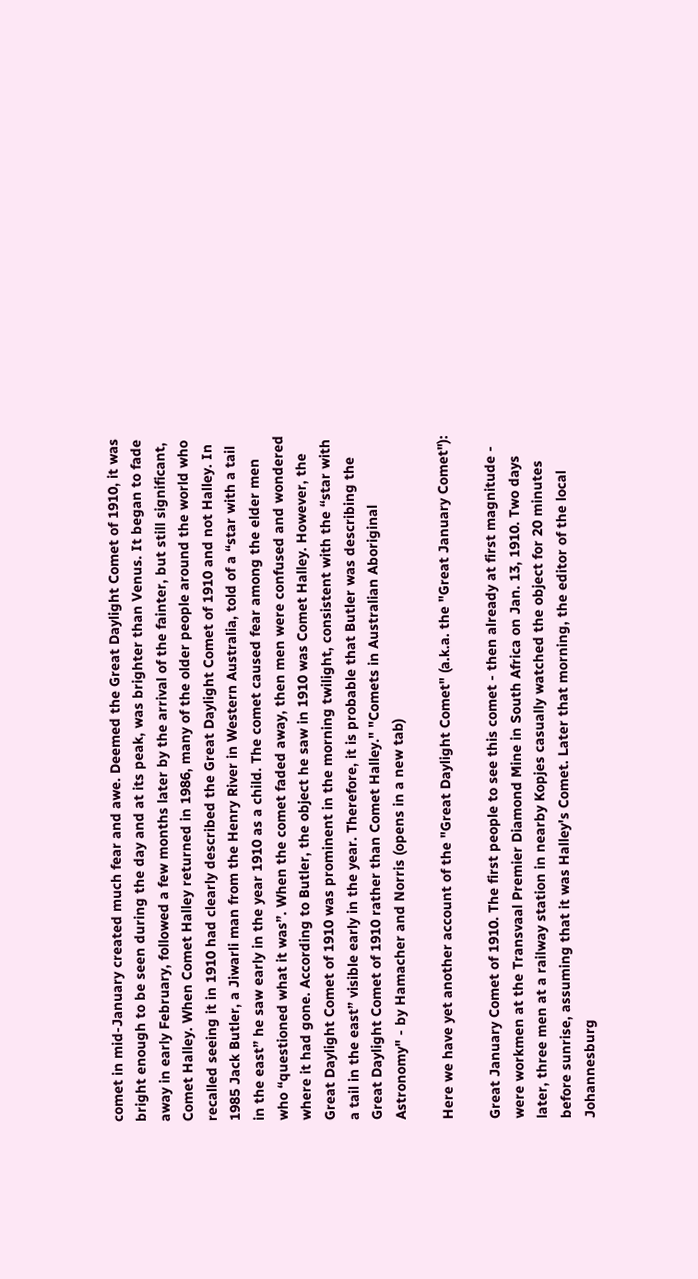comet in mid-January created much fear and awe. Deemed the Great Daylight Comet of 1910, it was bright enough to be seen during the day and at its peak, was brighter than Venus. It began to fade away in early February, followed a few months later by the arrival of the fainter, but still significant, Comet Halley. When Comet Halley returned in 1986, many of the older people around the world who recalled seeing it in 1910 had clearly described the Great Daylight Comet of 1910 and not Halley. In 1985 Jack Butler, a Jiwarli man from the Henry River in Western Australia, told of a “star with a tail in the east” he saw early in the year 1910 as a child. The comet caused fear among the elder men who “questioned what it was”. When the comet faded away, then men were confused and wondered where it had gone. According to Butler, the object he saw in 1910 was Comet Halley. However, the Great Daylight Comet of 1910 was prominent in the morning twilight, consistent with the “star with a tail in the east” visible early in the year. Therefore, it is probable that Butler was describing the Great Daylight Comet of 1910 rather than Comet Halley." "Comets in Australian Aboriginal Astronomy" - by Hamacher and Norris (opens in a new tab)

Here we have yet another account of the "Great Daylight Comet" (a.k.a. the "Great January Comet"):

Great January Comet of 1910. The first people to see this comet - then already at first magnitude - were workmen at the Transvaal Premier Diamond Mine in South Africa on Jan. 13, 1910. Two days later, three men at a railway station in nearby Kopjes casually watched the object for 20 minutes before sunrise, assuming that it was Halley's Comet. Later that morning, the editor of the local Johannesburg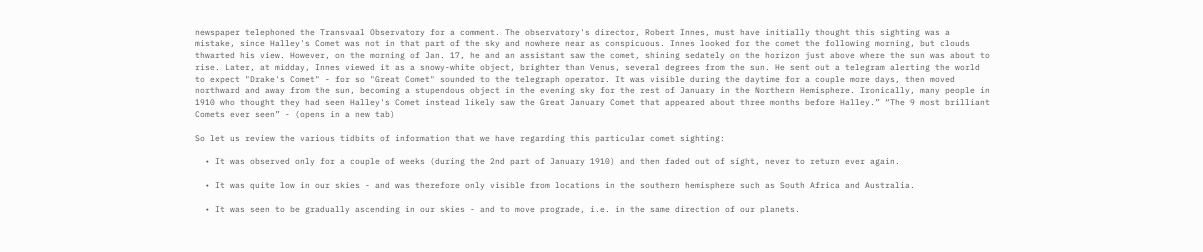newspaper telephoned the Transvaal Observatory for a comment. The observatory's director, Robert Innes, must have initially thought this sighting was a mistake, since Halley's Comet was not in that part of the sky and nowhere near as conspicuous. Innes looked for the comet the following morning, but clouds thwarted his view. However, on the morning of Jan. 17, he and an assistant saw the comet, shining sedately on the horizon just above where the sun was about to rise. Later, at midday, Innes viewed it as a snowy-white object, brighter than Venus, several degrees from the sun. He sent out a telegram alerting the world to expect "Drake's Comet" - for so "Great Comet" sounded to the telegraph operator. It was visible during the daytime for a couple more days, then moved northward and away from the sun, becoming a stupendous object in the evening sky for the rest of January in the Northern Hemisphere. Ironically, many people in 1910 who thought they had seen Halley's Comet instead likely saw the Great January Comet that appeared about three months before Halley.” “The 9 most brilliant Comets ever seen” - (opens in a new tab)

So let us review the various tidbits of information that we have regarding this particular comet sighting:

  • It was observed only for a couple of weeks (during the 2nd part of January 1910) and then faded out of sight, never to return ever again.

  • It was quite low in our skies - and was therefore only visible from locations in the southern hemisphere such as South Africa and Australia.

  • It was seen to be gradually ascending in our skies - and to move prograde, i.e. in the same direction of our planets.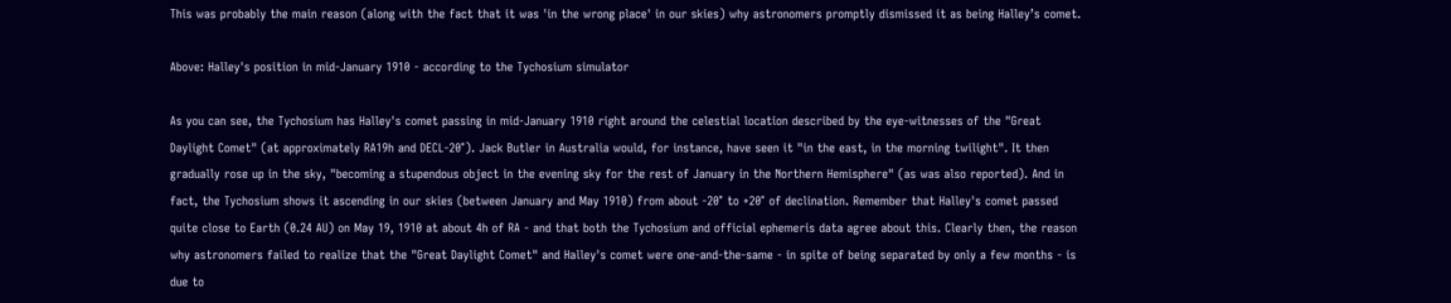This was probably the main reason (along with the fact that it was 'in the wrong place' in our skies) why astronomers promptly dismissed it as being Halley’s comet.

Above: Halley's position in mid-January 1910 - according to the Tychosium simulator

As you can see, the Tychosium has Halley's comet passing in mid-January 1910 right around the celestial location described by the eye-witnesses of the "Great Daylight Comet" (at approximately RA19h and DECL-20°). Jack Butler in Australia would, for instance, have seen it "in the east, in the morning twilight". It then gradually rose up in the sky, "becoming a stupendous object in the evening sky for the rest of January in the Northern Hemisphere" (as was also reported). And in fact, the Tychosium shows it ascending in our skies (between January and May 1910) from about -20° to +20° of declination. Remember that Halley's comet passed quite close to Earth (0.24 AU) on May 19, 1910 at about 4h of RA - and that both the Tychosium and official ephemeris data agree about this. Clearly then, the reason why astronomers failed to realize that the "Great Daylight Comet" and Halley's comet were one-and-the-same - in spite of being separated by only a few months - is due to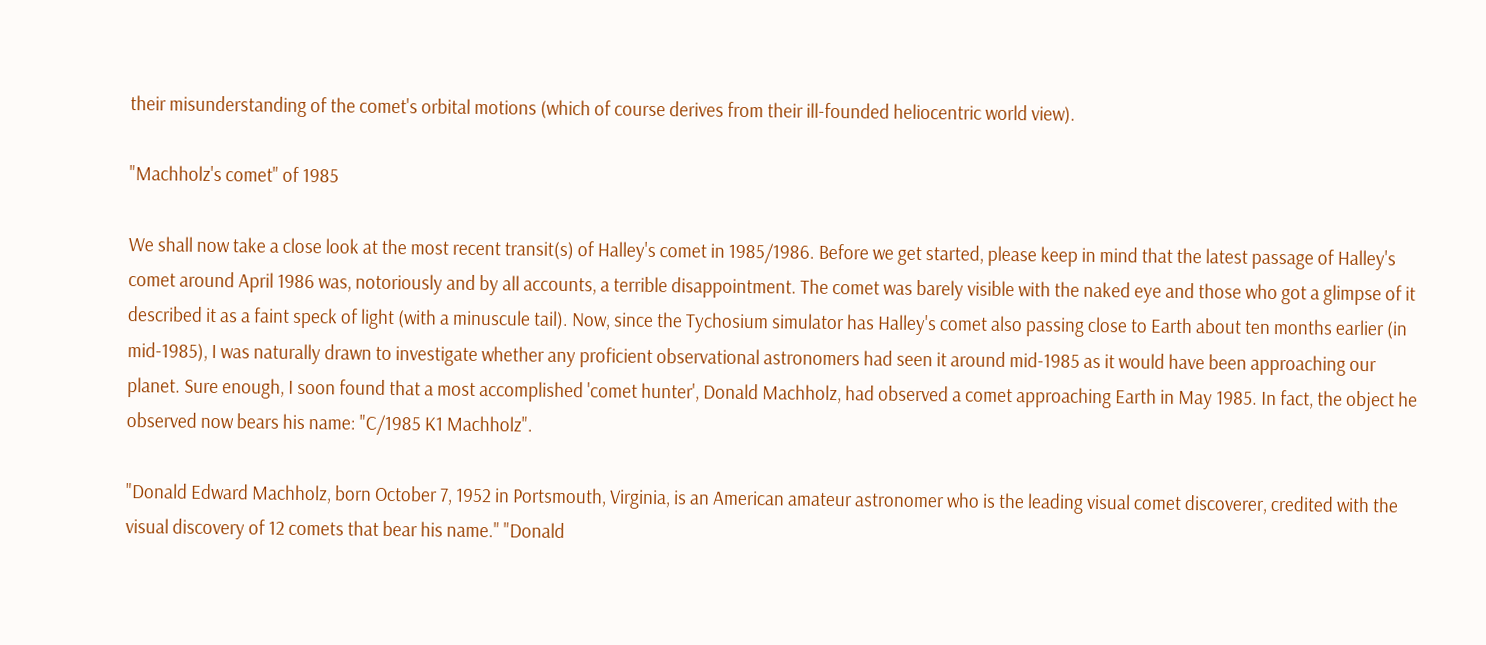their misunderstanding of the comet's orbital motions (which of course derives from their ill-founded heliocentric world view).

"Machholz's comet" of 1985

We shall now take a close look at the most recent transit(s) of Halley's comet in 1985/1986. Before we get started, please keep in mind that the latest passage of Halley's comet around April 1986 was, notoriously and by all accounts, a terrible disappointment. The comet was barely visible with the naked eye and those who got a glimpse of it described it as a faint speck of light (with a minuscule tail). Now, since the Tychosium simulator has Halley's comet also passing close to Earth about ten months earlier (in mid-1985), I was naturally drawn to investigate whether any proficient observational astronomers had seen it around mid-1985 as it would have been approaching our planet. Sure enough, I soon found that a most accomplished 'comet hunter', Donald Machholz, had observed a comet approaching Earth in May 1985. In fact, the object he observed now bears his name: "C/1985 K1 Machholz".

"Donald Edward Machholz, born October 7, 1952 in Portsmouth, Virginia, is an American amateur astronomer who is the leading visual comet discoverer, credited with the visual discovery of 12 comets that bear his name." "Donald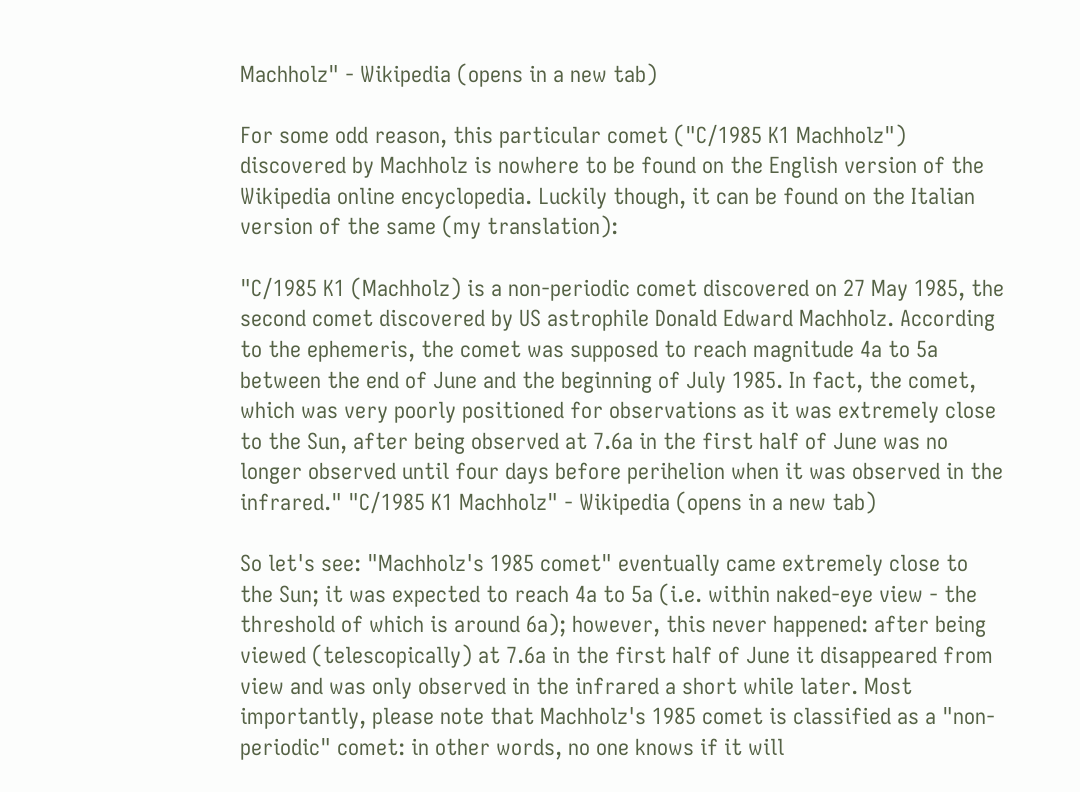Machholz" - Wikipedia (opens in a new tab)

For some odd reason, this particular comet ("C/1985 K1 Machholz") discovered by Machholz is nowhere to be found on the English version of the Wikipedia online encyclopedia. Luckily though, it can be found on the Italian version of the same (my translation):

"C/1985 K1 (Machholz) is a non-periodic comet discovered on 27 May 1985, the second comet discovered by US astrophile Donald Edward Machholz. According to the ephemeris, the comet was supposed to reach magnitude 4a to 5a between the end of June and the beginning of July 1985. In fact, the comet, which was very poorly positioned for observations as it was extremely close to the Sun, after being observed at 7.6a in the first half of June was no longer observed until four days before perihelion when it was observed in the infrared." "C/1985 K1 Machholz" - Wikipedia (opens in a new tab)

So let's see: "Machholz's 1985 comet" eventually came extremely close to the Sun; it was expected to reach 4a to 5a (i.e. within naked-eye view - the threshold of which is around 6a); however, this never happened: after being viewed (telescopically) at 7.6a in the first half of June it disappeared from view and was only observed in the infrared a short while later. Most importantly, please note that Machholz's 1985 comet is classified as a "non-periodic" comet: in other words, no one knows if it will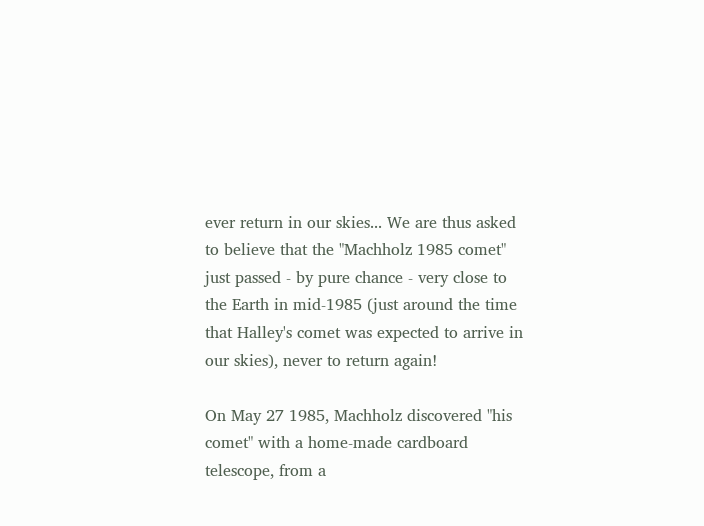ever return in our skies... We are thus asked to believe that the "Machholz 1985 comet" just passed - by pure chance - very close to the Earth in mid-1985 (just around the time that Halley's comet was expected to arrive in our skies), never to return again!

On May 27 1985, Machholz discovered "his comet" with a home-made cardboard telescope, from a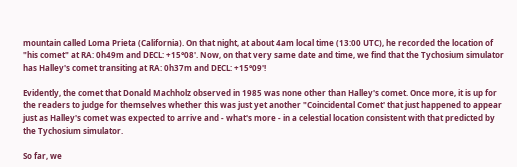mountain called Loma Prieta (California). On that night, at about 4am local time (13:00 UTC), he recorded the location of "his comet" at RA: 0h49m and DECL: +15°08'. Now, on that very same date and time, we find that the Tychosium simulator has Halley's comet transiting at RA: 0h37m and DECL: +15°09'!

Evidently, the comet that Donald Machholz observed in 1985 was none other than Halley's comet. Once more, it is up for the readers to judge for themselves whether this was just yet another "Coincidental Comet' that just happened to appear just as Halley's comet was expected to arrive and - what's more - in a celestial location consistent with that predicted by the Tychosium simulator.

So far, we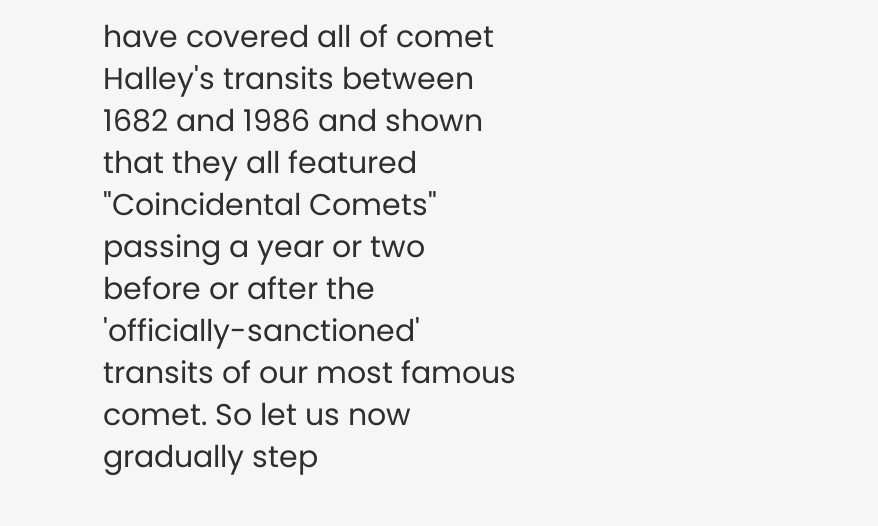have covered all of comet Halley's transits between 1682 and 1986 and shown that they all featured "Coincidental Comets" passing a year or two before or after the 'officially-sanctioned' transits of our most famous comet. So let us now gradually step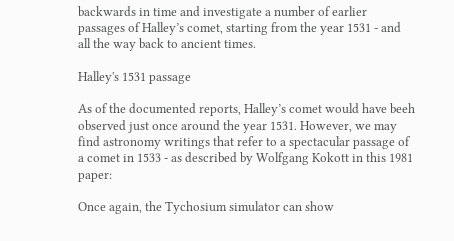backwards in time and investigate a number of earlier passages of Halley’s comet, starting from the year 1531 - and all the way back to ancient times.

Halley's 1531 passage

As of the documented reports, Halley’s comet would have beeh observed just once around the year 1531. However, we may find astronomy writings that refer to a spectacular passage of a comet in 1533 - as described by Wolfgang Kokott in this 1981 paper:

Once again, the Tychosium simulator can show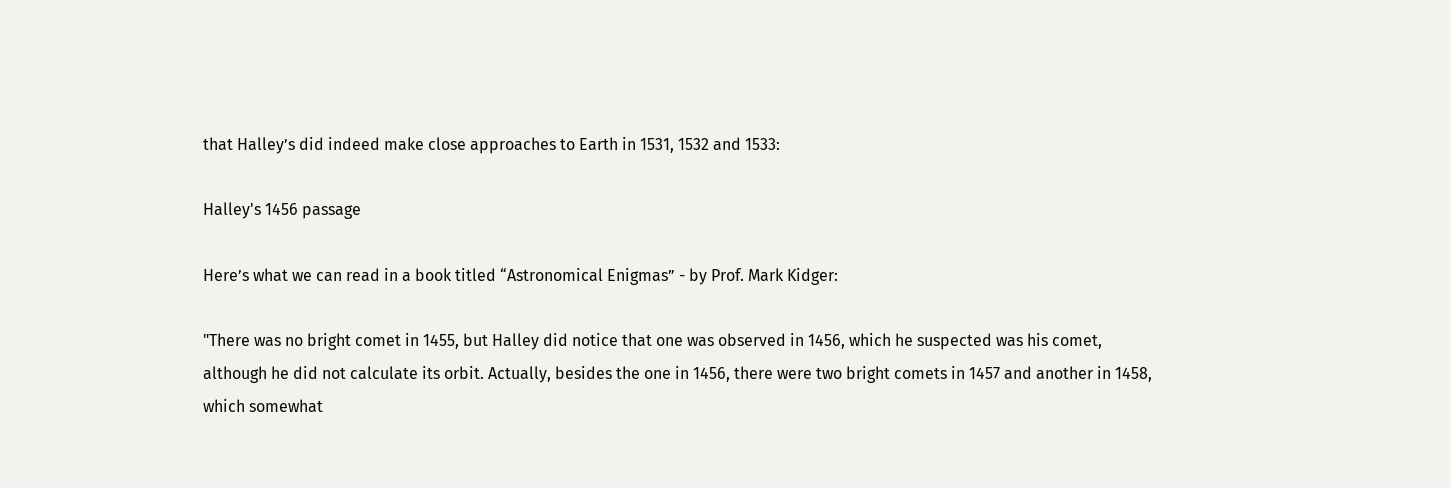that Halley’s did indeed make close approaches to Earth in 1531, 1532 and 1533:

Halley's 1456 passage

Here’s what we can read in a book titled “Astronomical Enigmas” - by Prof. Mark Kidger:

"There was no bright comet in 1455, but Halley did notice that one was observed in 1456, which he suspected was his comet, although he did not calculate its orbit. Actually, besides the one in 1456, there were two bright comets in 1457 and another in 1458, which somewhat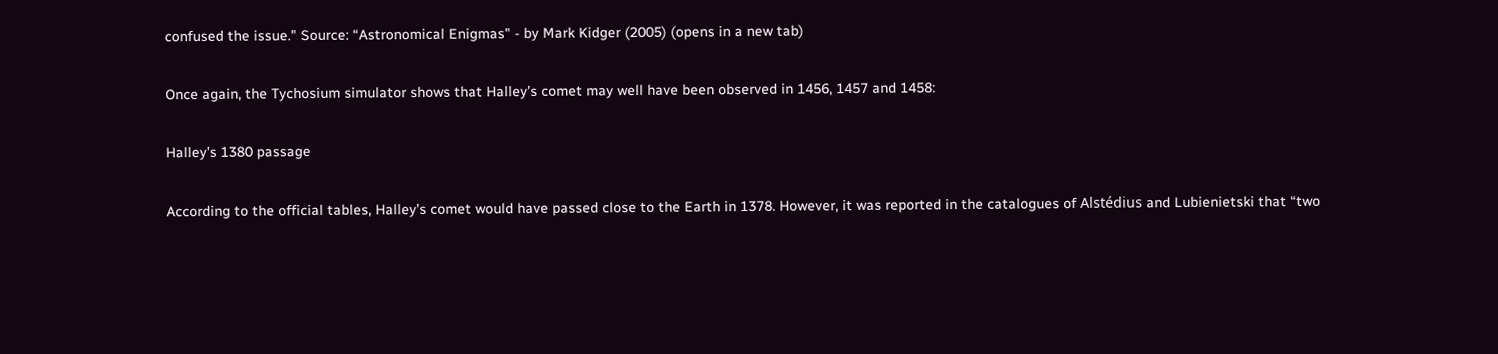confused the issue." Source: “Astronomical Enigmas" - by Mark Kidger (2005) (opens in a new tab)

Once again, the Tychosium simulator shows that Halley’s comet may well have been observed in 1456, 1457 and 1458:

Halley's 1380 passage

According to the official tables, Halley’s comet would have passed close to the Earth in 1378. However, it was reported in the catalogues of Alstédius and Lubienietski that “two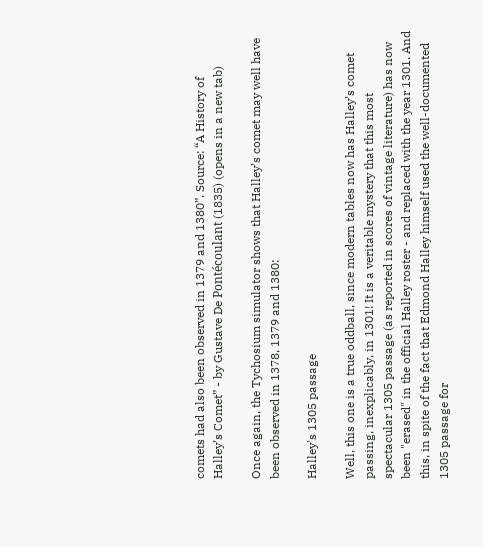comets had also been observed in 1379 and 1380”. Source: “A History of Halley’s Comet” - by Gustave De Pontécoulant (1835) (opens in a new tab)

Once again, the Tychosium simulator shows that Halley’s comet may well have been observed in 1378, 1379 and 1380:

Halley's 1305 passage

Well, this one is a true oddball, since modern tables now has Halley’s comet passing, inexplicably, in 1301! It is a veritable mystery that this most spectacular 1305 passage (as reported in scores of vintage literature) has now been "erased" in the official Halley roster - and replaced with the year 1301. And this, in spite of the fact that Edmond Halley himself used the well-documented 1305 passage for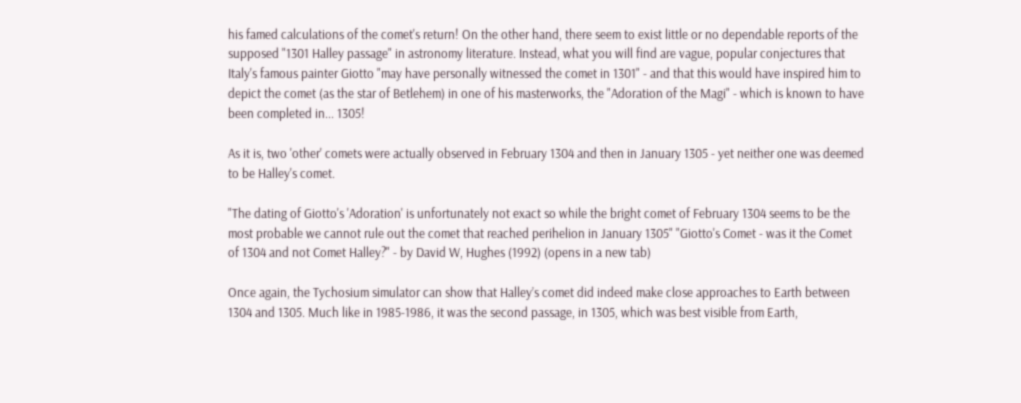his famed calculations of the comet's return! On the other hand, there seem to exist little or no dependable reports of the supposed "1301 Halley passage" in astronomy literature. Instead, what you will find are vague, popular conjectures that Italy's famous painter Giotto "may have personally witnessed the comet in 1301" - and that this would have inspired him to depict the comet (as the star of Betlehem) in one of his masterworks, the "Adoration of the Magi" - which is known to have been completed in... 1305!

As it is, two 'other' comets were actually observed in February 1304 and then in January 1305 - yet neither one was deemed to be Halley's comet.

"The dating of Giotto's 'Adoration' is unfortunately not exact so while the bright comet of February 1304 seems to be the most probable we cannot rule out the comet that reached perihelion in January 1305" "Giotto's Comet - was it the Comet of 1304 and not Comet Halley?" - by David W, Hughes (1992) (opens in a new tab)

Once again, the Tychosium simulator can show that Halley’s comet did indeed make close approaches to Earth between 1304 and 1305. Much like in 1985-1986, it was the second passage, in 1305, which was best visible from Earth,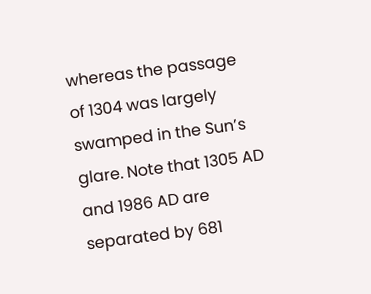whereas the passage of 1304 was largely swamped in the Sun’s glare. Note that 1305 AD and 1986 AD are separated by 681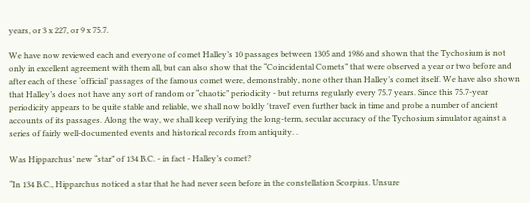years, or 3 x 227, or 9 x 75.7.

We have now reviewed each and everyone of comet Halley’s 10 passages between 1305 and 1986 and shown that the Tychosium is not only in excellent agreement with them all, but can also show that the “Coincidental Comets” that were observed a year or two before and after each of these ‘official’ passages of the famous comet were, demonstrably, none other than Halley’s comet itself. We have also shown that Halley’s does not have any sort of random or “chaotic” periodicity - but returns regularly every 75.7 years. Since this 75.7-year periodicity appears to be quite stable and reliable, we shall now boldly 'travel' even further back in time and probe a number of ancient accounts of its passages. Along the way, we shall keep verifying the long-term, secular accuracy of the Tychosium simulator against a series of fairly well-documented events and historical records from antiquity. .

Was Hipparchus’ new “star” of 134 B.C. - in fact - Halley’s comet?

“In 134 B.C., Hipparchus noticed a star that he had never seen before in the constellation Scorpius. Unsure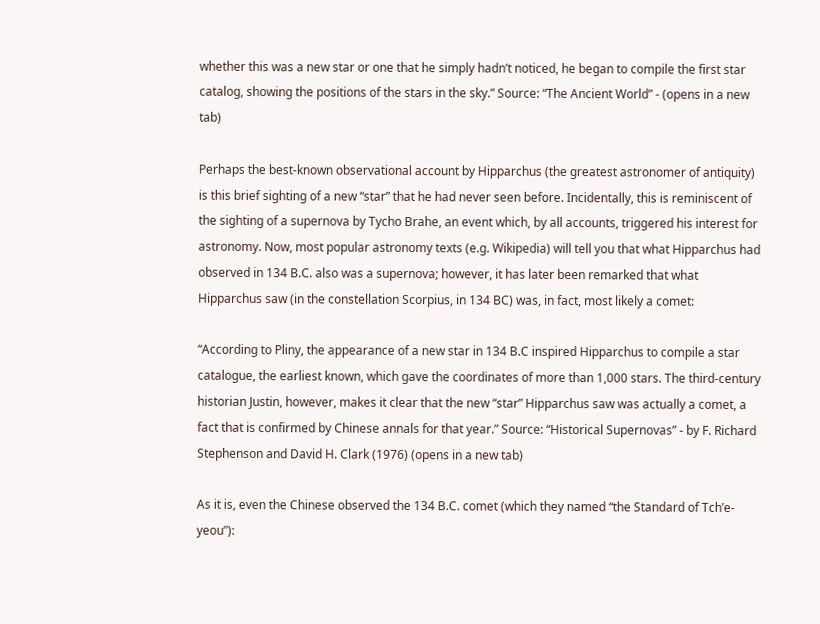whether this was a new star or one that he simply hadn’t noticed, he began to compile the first star catalog, showing the positions of the stars in the sky.” Source: “The Ancient World” - (opens in a new tab)

Perhaps the best-known observational account by Hipparchus (the greatest astronomer of antiquity) is this brief sighting of a new “star” that he had never seen before. Incidentally, this is reminiscent of the sighting of a supernova by Tycho Brahe, an event which, by all accounts, triggered his interest for astronomy. Now, most popular astronomy texts (e.g. Wikipedia) will tell you that what Hipparchus had observed in 134 B.C. also was a supernova; however, it has later been remarked that what Hipparchus saw (in the constellation Scorpius, in 134 BC) was, in fact, most likely a comet:

“According to Pliny, the appearance of a new star in 134 B.C inspired Hipparchus to compile a star catalogue, the earliest known, which gave the coordinates of more than 1,000 stars. The third-century historian Justin, however, makes it clear that the new “star” Hipparchus saw was actually a comet, a fact that is confirmed by Chinese annals for that year.” Source: “Historical Supernovas” - by F. Richard Stephenson and David H. Clark (1976) (opens in a new tab)

As it is, even the Chinese observed the 134 B.C. comet (which they named “the Standard of Tch’e-yeou”):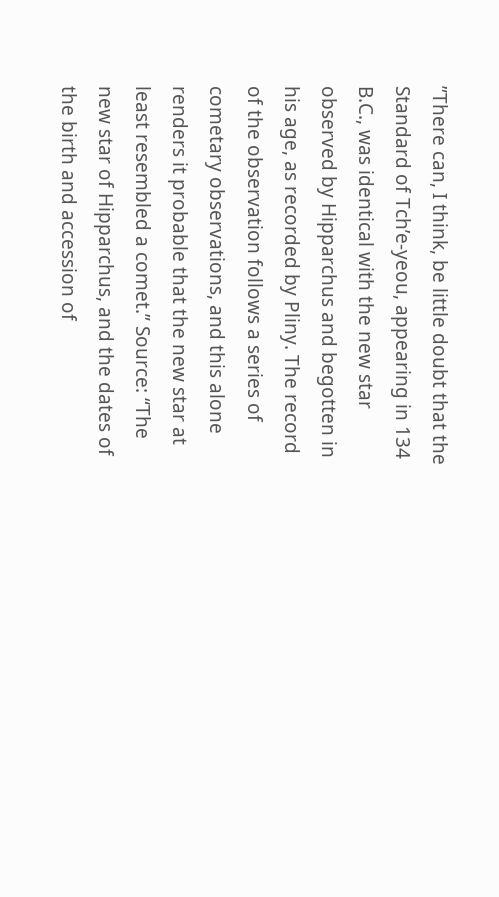”There can, I think, be little doubt that the Standard of Tch’e-yeou, appearing in 134 B.C., was identical with the new star observed by Hipparchus and begotten in his age, as recorded by Pliny. The record of the observation follows a series of cometary observations, and this alone renders it probable that the new star at least resembled a comet.” Source: “The new star of Hipparchus, and the dates of the birth and accession of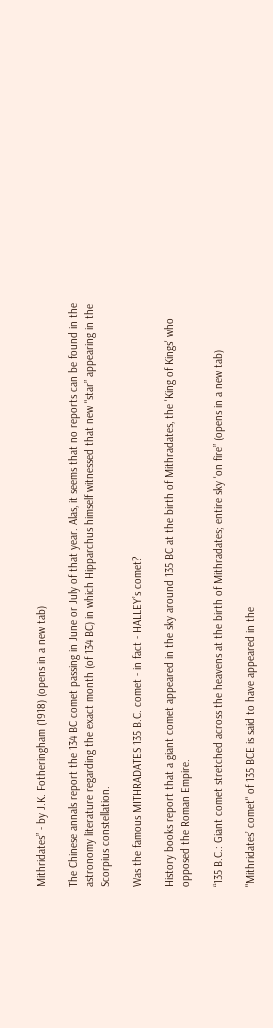Mithridates” - by J.K. Fotheringham (1918) (opens in a new tab)

The Chinese annals report the 134 BC comet passing in June or July of that year. Alas, it seems that no reports can be found in the astronomy literature regarding the exact month (of 134 BC) in which Hipparchus himself witnessed that new "star” appearing in the Scorpius constellation.

Was the famous MITHRADATES 135 B.C. comet - in fact - HALLEY’s comet?

History books report that a giant comet appeared in the sky around 135 BC at the birth of Mithradates, the 'King of Kings' who opposed the Roman Empire.

“135 B.C.: Giant comet stretched across the heavens at the birth of Mithradates; entire sky 'on fire” (opens in a new tab)

"Mithridates’ comet" of 135 BCE is said to have appeared in the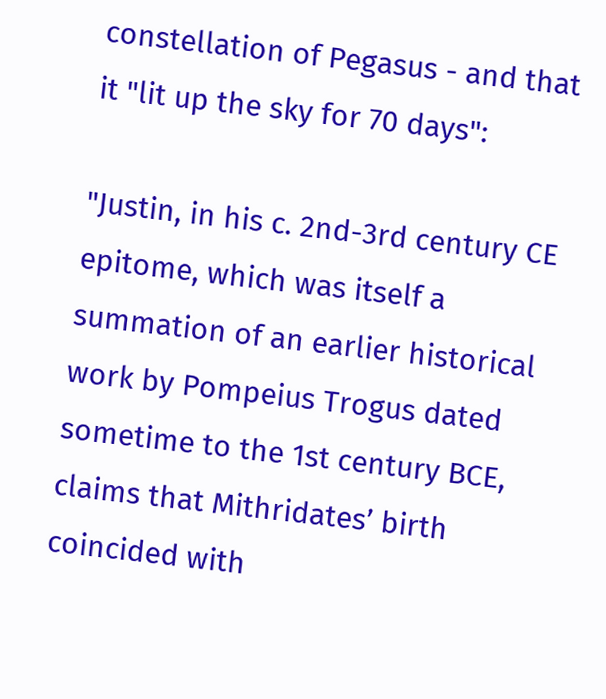constellation of Pegasus - and that it "lit up the sky for 70 days":

"Justin, in his c. 2nd-3rd century CE epitome, which was itself a summation of an earlier historical work by Pompeius Trogus dated sometime to the 1st century BCE, claims that Mithridates’ birth coincided with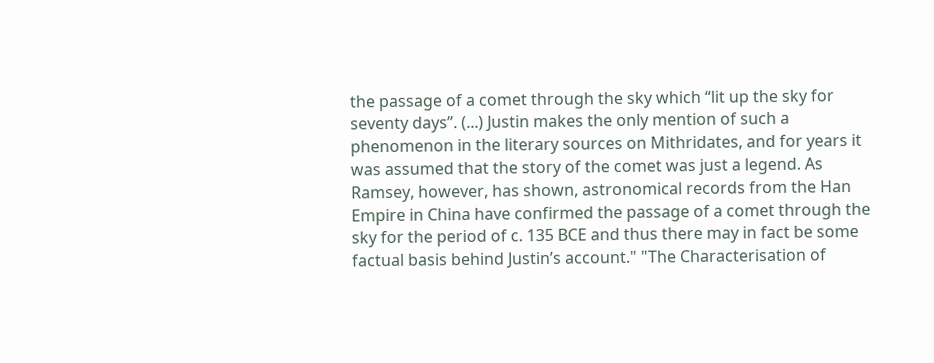the passage of a comet through the sky which “lit up the sky for seventy days”. (...) Justin makes the only mention of such a phenomenon in the literary sources on Mithridates, and for years it was assumed that the story of the comet was just a legend. As Ramsey, however, has shown, astronomical records from the Han Empire in China have confirmed the passage of a comet through the sky for the period of c. 135 BCE and thus there may in fact be some factual basis behind Justin’s account." "The Characterisation of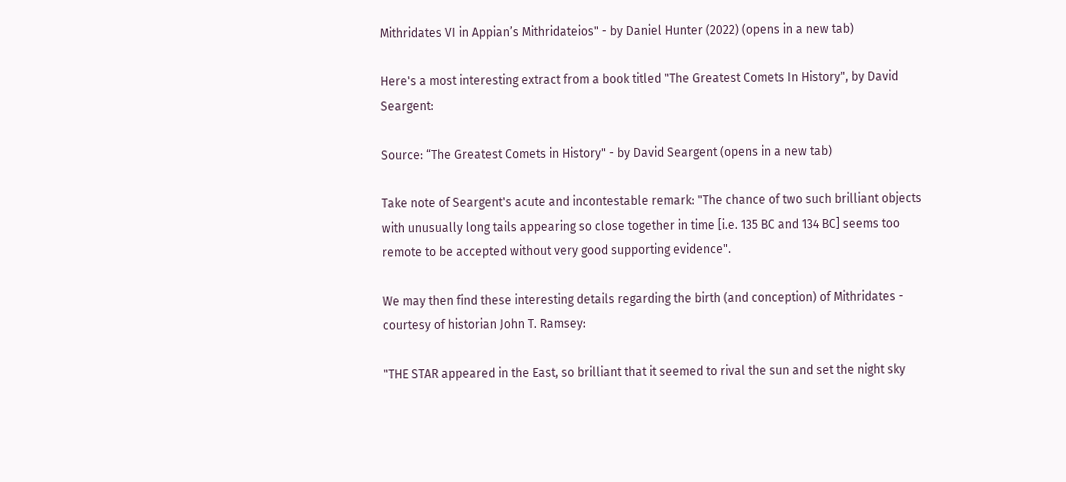Mithridates VI in Appian’s Mithridateios" - by Daniel Hunter (2022) (opens in a new tab)

Here's a most interesting extract from a book titled "The Greatest Comets In History", by David Seargent:

Source: “The Greatest Comets in History" - by David Seargent (opens in a new tab)

Take note of Seargent's acute and incontestable remark: "The chance of two such brilliant objects with unusually long tails appearing so close together in time [i.e. 135 BC and 134 BC] seems too remote to be accepted without very good supporting evidence".

We may then find these interesting details regarding the birth (and conception) of Mithridates - courtesy of historian John T. Ramsey:

"THE STAR appeared in the East, so brilliant that it seemed to rival the sun and set the night sky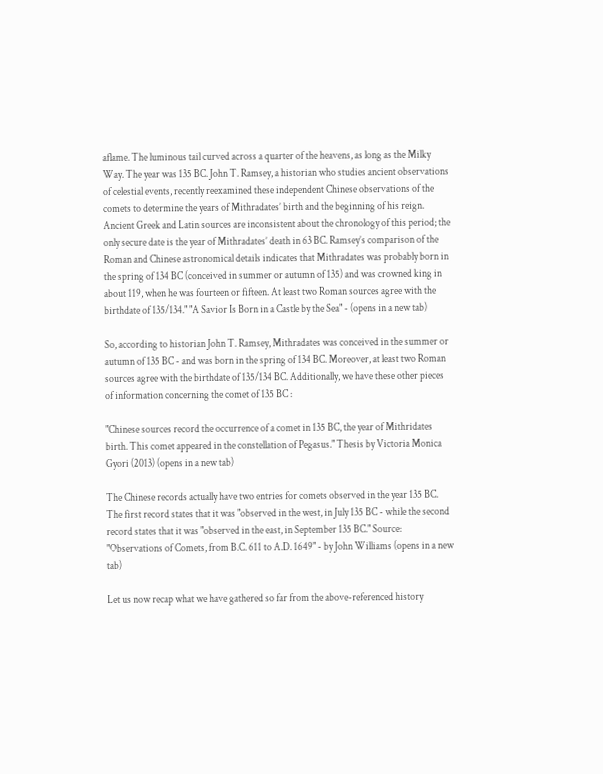aflame. The luminous tail curved across a quarter of the heavens, as long as the Milky Way. The year was 135 BC. John T. Ramsey, a historian who studies ancient observations of celestial events, recently reexamined these independent Chinese observations of the comets to determine the years of Mithradates’ birth and the beginning of his reign. Ancient Greek and Latin sources are inconsistent about the chronology of this period; the only secure date is the year of Mithradates’ death in 63 BC. Ramsey’s comparison of the Roman and Chinese astronomical details indicates that Mithradates was probably born in the spring of 134 BC (conceived in summer or autumn of 135) and was crowned king in about 119, when he was fourteen or fifteen. At least two Roman sources agree with the birthdate of 135/134." "A Savior Is Born in a Castle by the Sea" - (opens in a new tab)

So, according to historian John T. Ramsey, Mithradates was conceived in the summer or autumn of 135 BC - and was born in the spring of 134 BC. Moreover, at least two Roman sources agree with the birthdate of 135/134 BC. Additionally, we have these other pieces of information concerning the comet of 135 BC :

"Chinese sources record the occurrence of a comet in 135 BC, the year of Mithridates birth. This comet appeared in the constellation of Pegasus." Thesis by Victoria Monica Gyori (2013) (opens in a new tab)

The Chinese records actually have two entries for comets observed in the year 135 BC. The first record states that it was "observed in the west, in July 135 BC - while the second record states that it was "observed in the east, in September 135 BC." Source: "Observations of Comets, from B.C. 611 to A.D. 1649" - by John Williams (opens in a new tab)

Let us now recap what we have gathered so far from the above-referenced history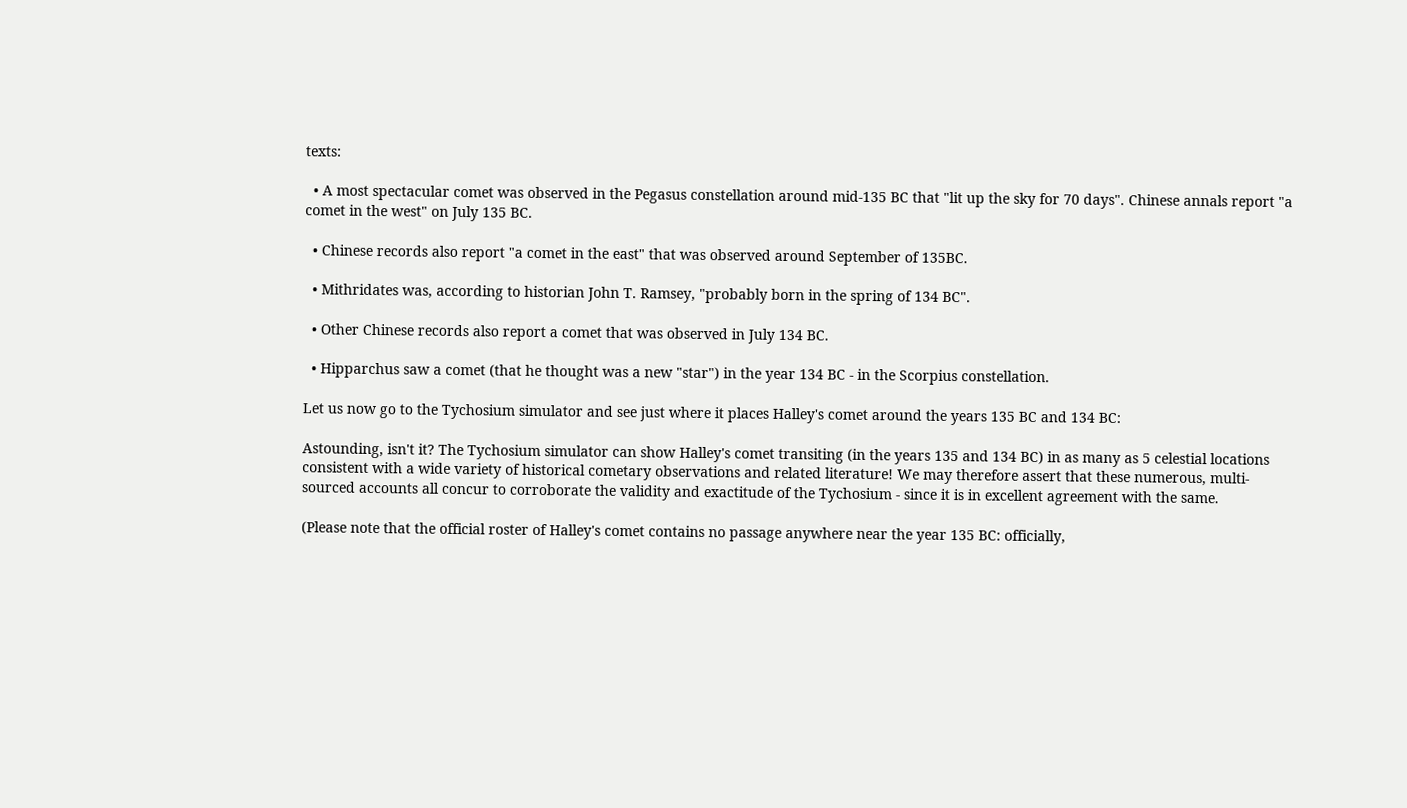texts:

  • A most spectacular comet was observed in the Pegasus constellation around mid-135 BC that "lit up the sky for 70 days". Chinese annals report "a comet in the west" on July 135 BC.

  • Chinese records also report "a comet in the east" that was observed around September of 135BC.

  • Mithridates was, according to historian John T. Ramsey, "probably born in the spring of 134 BC".

  • Other Chinese records also report a comet that was observed in July 134 BC.

  • Hipparchus saw a comet (that he thought was a new "star") in the year 134 BC - in the Scorpius constellation.

Let us now go to the Tychosium simulator and see just where it places Halley's comet around the years 135 BC and 134 BC:

Astounding, isn't it? The Tychosium simulator can show Halley's comet transiting (in the years 135 and 134 BC) in as many as 5 celestial locations consistent with a wide variety of historical cometary observations and related literature! We may therefore assert that these numerous, multi-sourced accounts all concur to corroborate the validity and exactitude of the Tychosium - since it is in excellent agreement with the same.

(Please note that the official roster of Halley's comet contains no passage anywhere near the year 135 BC: officially,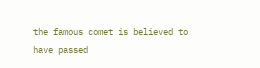the famous comet is believed to have passed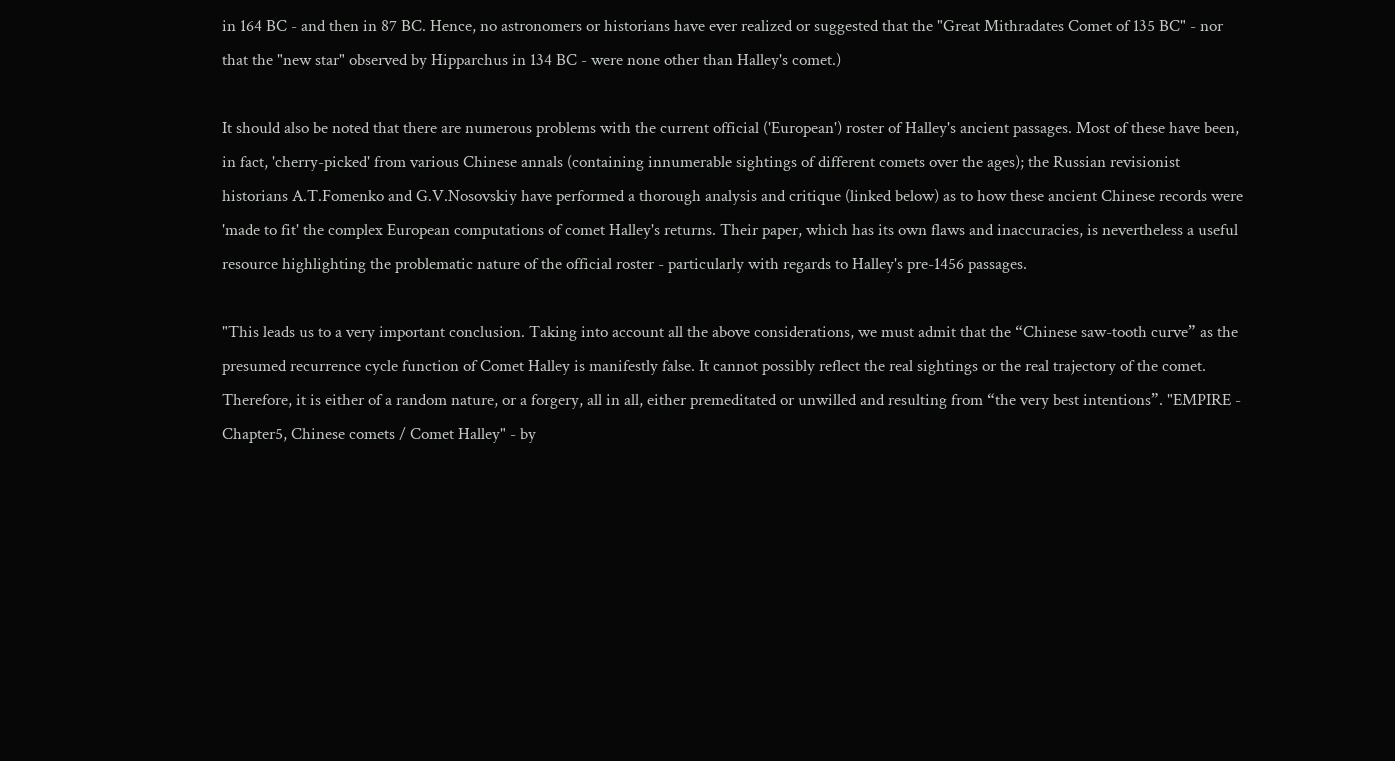in 164 BC - and then in 87 BC. Hence, no astronomers or historians have ever realized or suggested that the "Great Mithradates Comet of 135 BC" - nor that the "new star" observed by Hipparchus in 134 BC - were none other than Halley's comet.)

It should also be noted that there are numerous problems with the current official ('European') roster of Halley's ancient passages. Most of these have been, in fact, 'cherry-picked' from various Chinese annals (containing innumerable sightings of different comets over the ages); the Russian revisionist historians A.T.Fomenko and G.V.Nosovskiy have performed a thorough analysis and critique (linked below) as to how these ancient Chinese records were 'made to fit' the complex European computations of comet Halley's returns. Their paper, which has its own flaws and inaccuracies, is nevertheless a useful resource highlighting the problematic nature of the official roster - particularly with regards to Halley's pre-1456 passages.

"This leads us to a very important conclusion. Taking into account all the above considerations, we must admit that the “Chinese saw-tooth curve” as the presumed recurrence cycle function of Comet Halley is manifestly false. It cannot possibly reflect the real sightings or the real trajectory of the comet. Therefore, it is either of a random nature, or a forgery, all in all, either premeditated or unwilled and resulting from “the very best intentions”. "EMPIRE - Chapter5, Chinese comets / Comet Halley" - by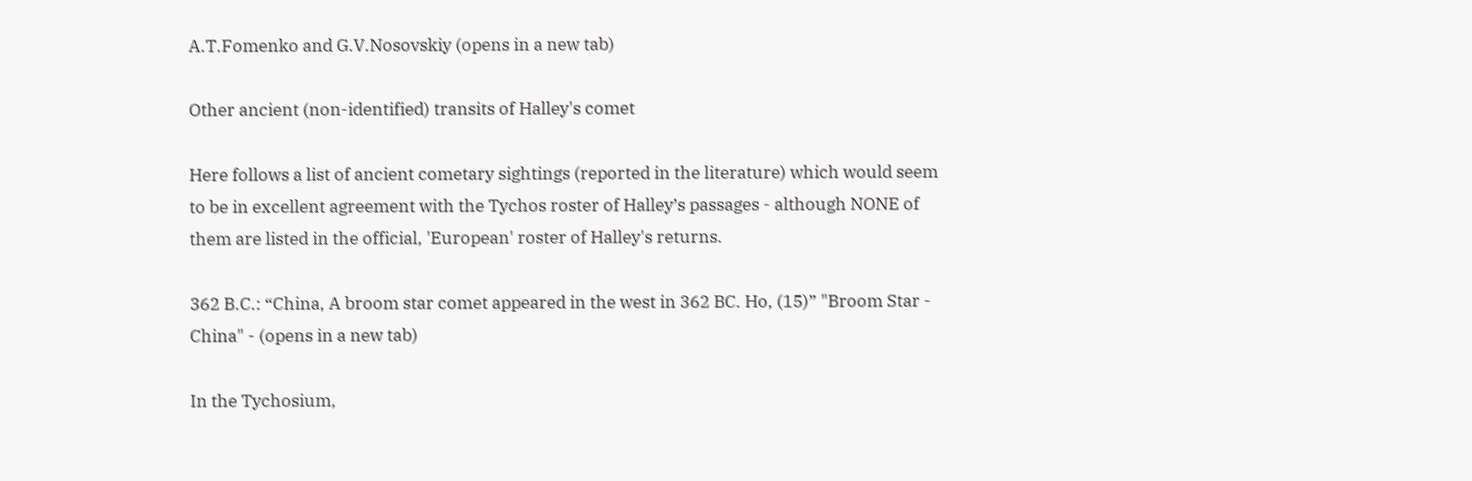A.T.Fomenko and G.V.Nosovskiy (opens in a new tab)

Other ancient (non-identified) transits of Halley's comet

Here follows a list of ancient cometary sightings (reported in the literature) which would seem to be in excellent agreement with the Tychos roster of Halley’s passages - although NONE of them are listed in the official, 'European' roster of Halley's returns.

362 B.C.: “China, A broom star comet appeared in the west in 362 BC. Ho, (15)” "Broom Star - China" - (opens in a new tab)

In the Tychosium,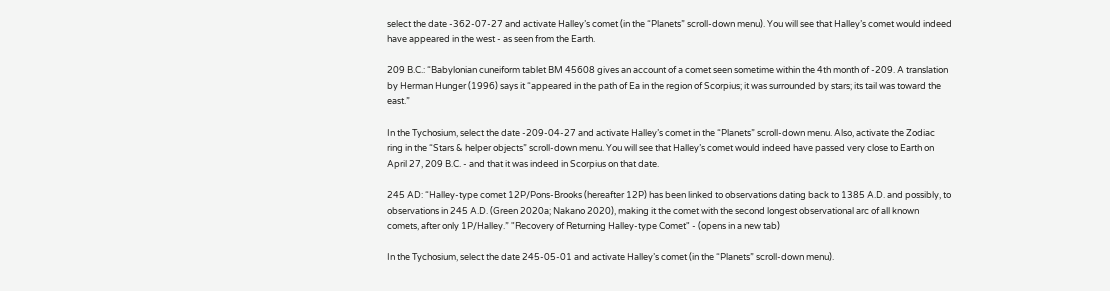select the date -362-07-27 and activate Halley’s comet (in the “Planets” scroll-down menu). You will see that Halley’s comet would indeed have appeared in the west - as seen from the Earth.

209 B.C.: “Babylonian cuneiform tablet BM 45608 gives an account of a comet seen sometime within the 4th month of -209. A translation by Herman Hunger (1996) says it “appeared in the path of Ea in the region of Scorpius; it was surrounded by stars; its tail was toward the east.”

In the Tychosium, select the date -209-04-27 and activate Halley’s comet in the “Planets” scroll-down menu. Also, activate the Zodiac ring in the “Stars & helper objects” scroll-down menu. You will see that Halley’s comet would indeed have passed very close to Earth on April 27, 209 B.C. - and that it was indeed in Scorpius on that date.

245 AD: “Halley-type comet 12P/Pons-Brooks (hereafter 12P) has been linked to observations dating back to 1385 A.D. and possibly, to observations in 245 A.D. (Green 2020a; Nakano 2020), making it the comet with the second longest observational arc of all known comets, after only 1P/Halley.” "Recovery of Returning Halley-type Comet" - (opens in a new tab)

In the Tychosium, select the date 245-05-01 and activate Halley’s comet (in the “Planets” scroll-down menu).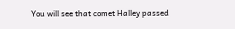You will see that comet Halley passed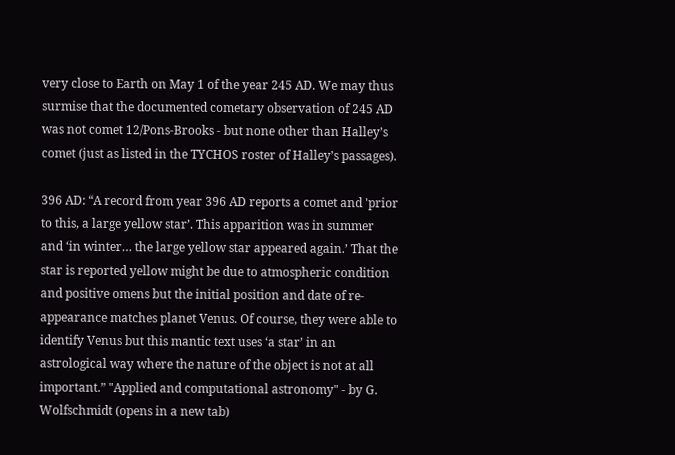very close to Earth on May 1 of the year 245 AD. We may thus surmise that the documented cometary observation of 245 AD was not comet 12/Pons-Brooks - but none other than Halley’s comet (just as listed in the TYCHOS roster of Halley’s passages).

396 AD: “A record from year 396 AD reports a comet and 'prior to this, a large yellow star’. This apparition was in summer and ‘in winter… the large yellow star appeared again.’ That the star is reported yellow might be due to atmospheric condition and positive omens but the initial position and date of re-appearance matches planet Venus. Of course, they were able to identify Venus but this mantic text uses ‘a star’ in an astrological way where the nature of the object is not at all important.” "Applied and computational astronomy" - by G. Wolfschmidt (opens in a new tab)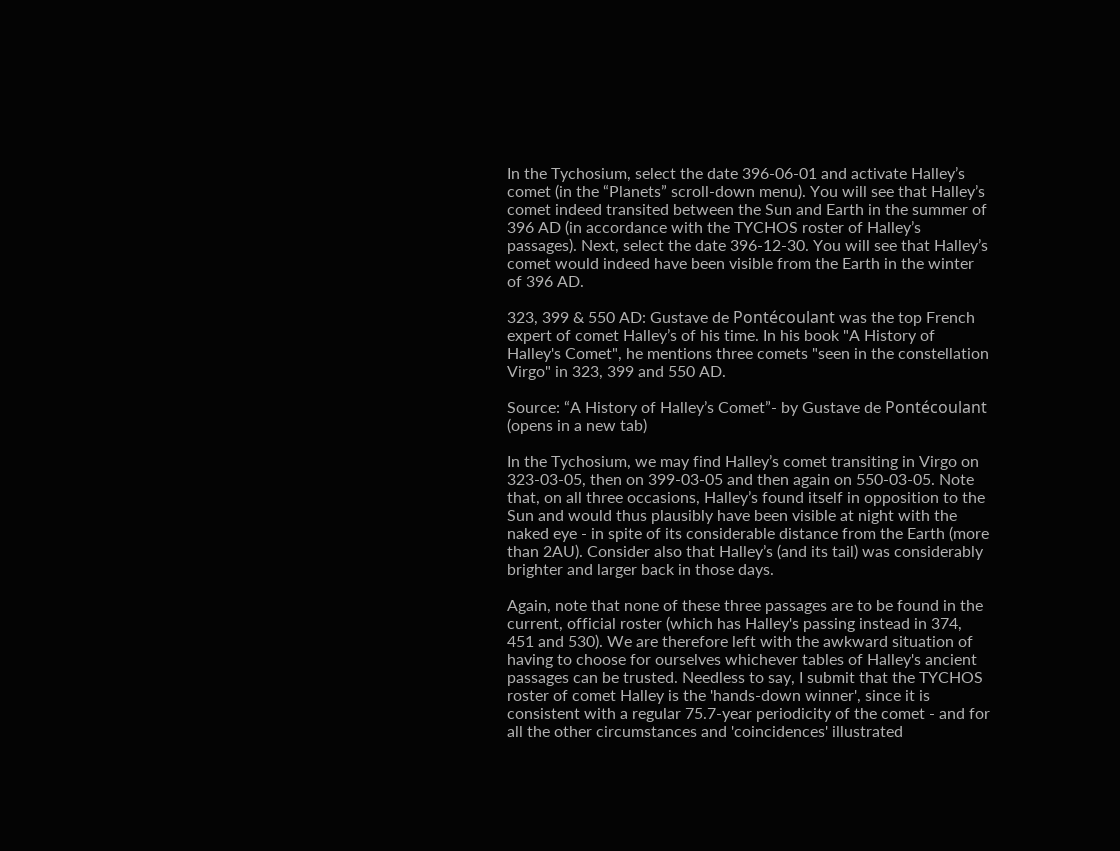In the Tychosium, select the date 396-06-01 and activate Halley’s comet (in the “Planets” scroll-down menu). You will see that Halley’s comet indeed transited between the Sun and Earth in the summer of 396 AD (in accordance with the TYCHOS roster of Halley’s passages). Next, select the date 396-12-30. You will see that Halley’s comet would indeed have been visible from the Earth in the winter of 396 AD.

323, 399 & 550 AD: Gustave de Pontécoulant was the top French expert of comet Halley’s of his time. In his book "A History of Halley's Comet", he mentions three comets "seen in the constellation Virgo" in 323, 399 and 550 AD.

Source: “A History of Halley’s Comet”- by Gustave de Pontécoulant (opens in a new tab)

In the Tychosium, we may find Halley’s comet transiting in Virgo on 323-03-05, then on 399-03-05 and then again on 550-03-05. Note that, on all three occasions, Halley’s found itself in opposition to the Sun and would thus plausibly have been visible at night with the naked eye - in spite of its considerable distance from the Earth (more than 2AU). Consider also that Halley’s (and its tail) was considerably brighter and larger back in those days.

Again, note that none of these three passages are to be found in the current, official roster (which has Halley's passing instead in 374, 451 and 530). We are therefore left with the awkward situation of having to choose for ourselves whichever tables of Halley's ancient passages can be trusted. Needless to say, I submit that the TYCHOS roster of comet Halley is the 'hands-down winner', since it is consistent with a regular 75.7-year periodicity of the comet - and for all the other circumstances and 'coincidences' illustrated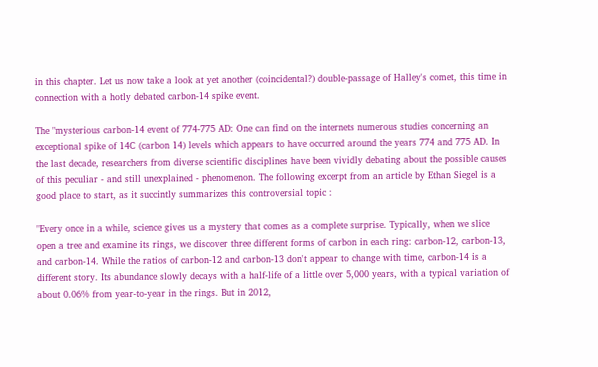in this chapter. Let us now take a look at yet another (coincidental?) double-passage of Halley's comet, this time in connection with a hotly debated carbon-14 spike event.

The "mysterious carbon-14 event of 774-775 AD: One can find on the internets numerous studies concerning an exceptional spike of 14C (carbon 14) levels which appears to have occurred around the years 774 and 775 AD. In the last decade, researchers from diverse scientific disciplines have been vividly debating about the possible causes of this peculiar - and still unexplained - phenomenon. The following excerpt from an article by Ethan Siegel is a good place to start, as it succintly summarizes this controversial topic :

"Every once in a while, science gives us a mystery that comes as a complete surprise. Typically, when we slice open a tree and examine its rings, we discover three different forms of carbon in each ring: carbon-12, carbon-13, and carbon-14. While the ratios of carbon-12 and carbon-13 don't appear to change with time, carbon-14 is a different story. Its abundance slowly decays with a half-life of a little over 5,000 years, with a typical variation of about 0.06% from year-to-year in the rings. But in 2012,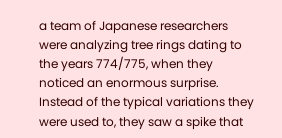a team of Japanese researchers were analyzing tree rings dating to the years 774/775, when they noticed an enormous surprise. Instead of the typical variations they were used to, they saw a spike that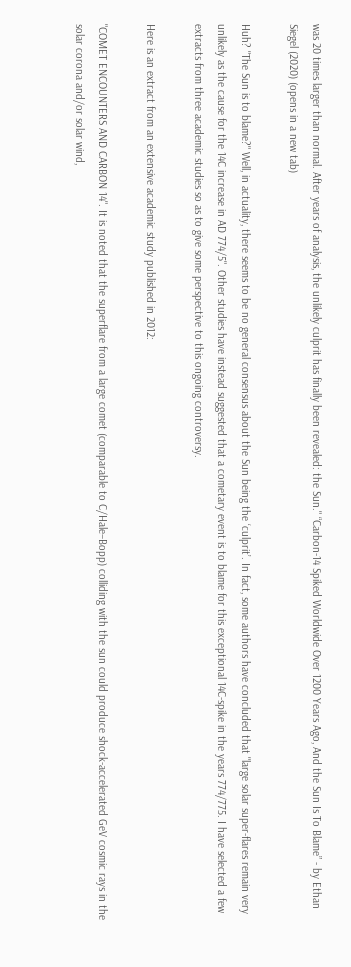was 20 times larger than normal. After years of analysis, the unlikely culprit has finally been revealed: the Sun." “Carbon-14 Spiked Worldwide Over 1200 Years Ago, And the Sun Is To Blame” - by Ethan Siegel (2020) (opens in a new tab)

Huh? "The Sun is to blame?" Well, in actuality, there seems to be no general consensus about the Sun being the ‘culprit’. In fact, some authors have concluded that "large solar super-flares remain very unlikely as the cause for the 14C increase in AD 774/5". Other studies have instead suggested that a cometary event is to blame for this exceptional 14C-spike in the years 774/775. I have selected a few extracts from three academic studies so as to give some perspective to this ongoing controversy.

Here is an extract from an extensive academic study published in 2012:

"COMET ENCOUNTERS AND CARBON 14". It is noted that the superflare from a large comet (comparable to C/Hale–Bopp) colliding with the sun could produce shock-accelerated GeV cosmic rays in the solar corona and/or solar wind,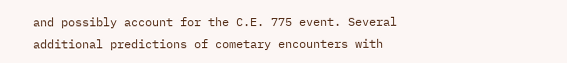and possibly account for the C.E. 775 event. Several additional predictions of cometary encounters with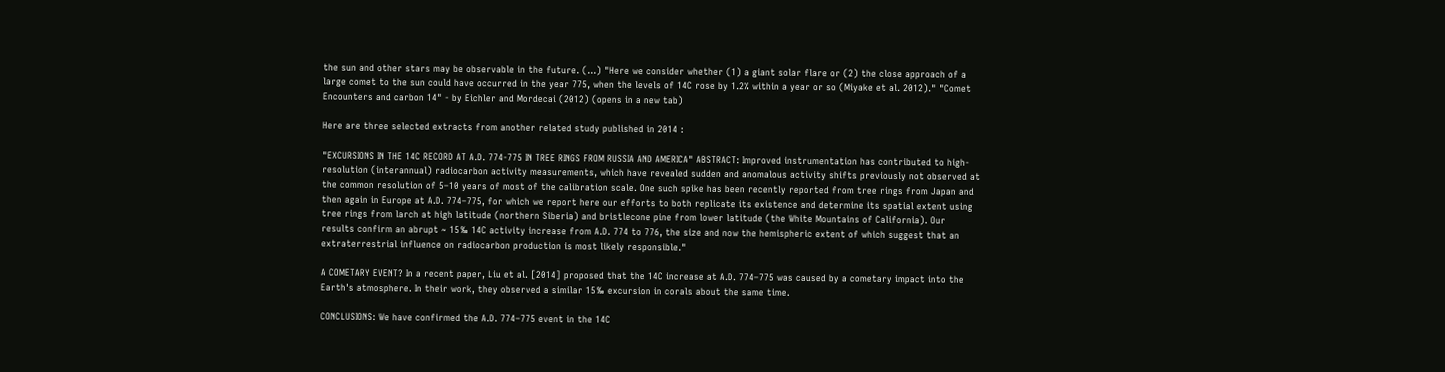the sun and other stars may be observable in the future. (...) "Here we consider whether (1) a giant solar flare or (2) the close approach of a large comet to the sun could have occurred in the year 775, when the levels of 14C rose by 1.2% within a year or so (Miyake et al. 2012)." "Comet Encounters and carbon 14" - by Eichler and Mordecai (2012) (opens in a new tab)

Here are three selected extracts from another related study published in 2014 :

"EXCURSIONS IN THE 14C RECORD AT A.D. 774-775 IN TREE RINGS FROM RUSSIA AND AMERICA" ABSTRACT: Improved instrumentation has contributed to high-resolution (interannual) radiocarbon activity measurements, which have revealed sudden and anomalous activity shifts previously not observed at the common resolution of 5–10 years of most of the calibration scale. One such spike has been recently reported from tree rings from Japan and then again in Europe at A.D. 774–775, for which we report here our efforts to both replicate its existence and determine its spatial extent using tree rings from larch at high latitude (northern Siberia) and bristlecone pine from lower latitude (the White Mountains of California). Our results confirm an abrupt ~ 15‰ 14C activity increase from A.D. 774 to 776, the size and now the hemispheric extent of which suggest that an extraterrestrial influence on radiocarbon production is most likely responsible."

A COMETARY EVENT? In a recent paper, Liu et al. [2014] proposed that the 14C increase at A.D. 774–775 was caused by a cometary impact into the Earth's atmosphere. In their work, they observed a similar 15‰ excursion in corals about the same time.

CONCLUSIONS: We have confirmed the A.D. 774–775 event in the 14C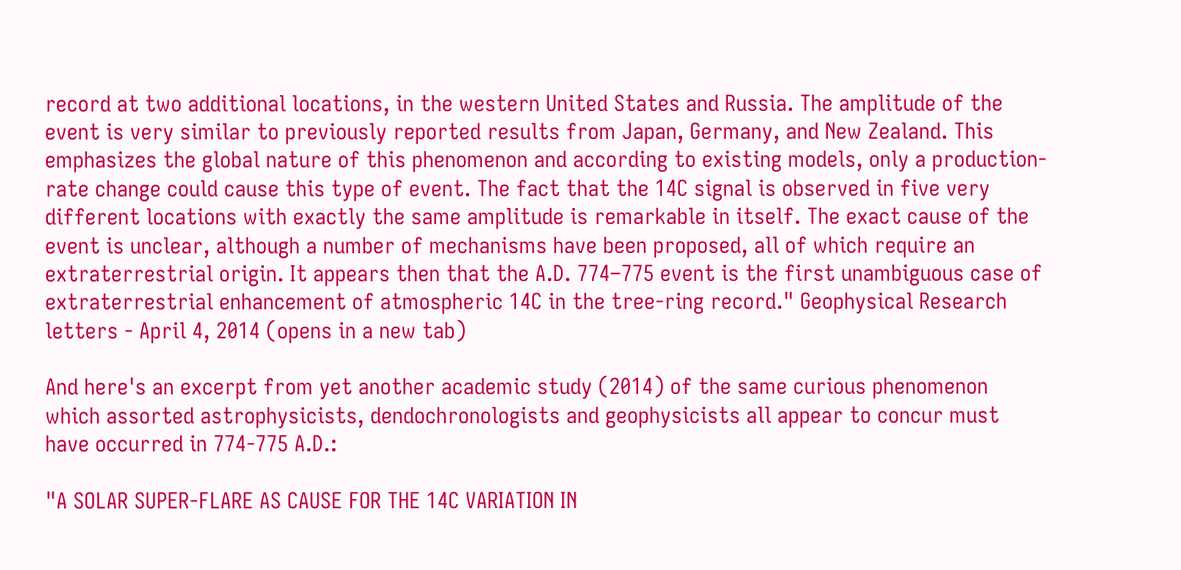record at two additional locations, in the western United States and Russia. The amplitude of the event is very similar to previously reported results from Japan, Germany, and New Zealand. This emphasizes the global nature of this phenomenon and according to existing models, only a production-rate change could cause this type of event. The fact that the 14C signal is observed in five very different locations with exactly the same amplitude is remarkable in itself. The exact cause of the event is unclear, although a number of mechanisms have been proposed, all of which require an extraterrestrial origin. It appears then that the A.D. 774–775 event is the first unambiguous case of extraterrestrial enhancement of atmospheric 14C in the tree-ring record." Geophysical Research letters - April 4, 2014 (opens in a new tab)

And here's an excerpt from yet another academic study (2014) of the same curious phenomenon which assorted astrophysicists, dendochronologists and geophysicists all appear to concur must have occurred in 774-775 A.D.:

"A SOLAR SUPER-FLARE AS CAUSE FOR THE 14C VARIATION IN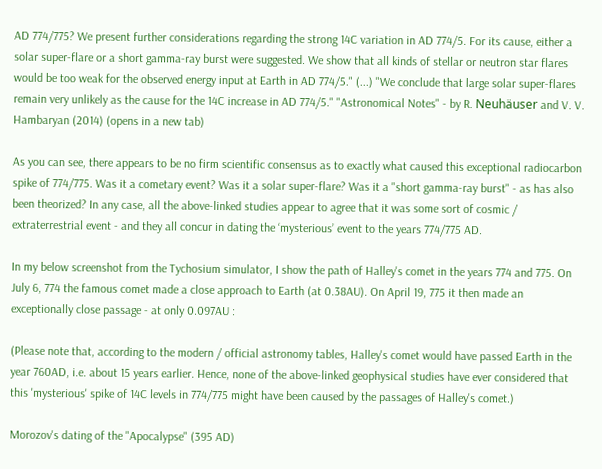AD 774/775? We present further considerations regarding the strong 14C variation in AD 774/5. For its cause, either a solar super-flare or a short gamma-ray burst were suggested. We show that all kinds of stellar or neutron star flares would be too weak for the observed energy input at Earth in AD 774/5." (...) "We conclude that large solar super-flares remain very unlikely as the cause for the 14C increase in AD 774/5." "Astronomical Notes" - by R. Neuhäuser and V. V. Hambaryan (2014) (opens in a new tab)

As you can see, there appears to be no firm scientific consensus as to exactly what caused this exceptional radiocarbon spike of 774/775. Was it a cometary event? Was it a solar super-flare? Was it a "short gamma-ray burst" - as has also been theorized? In any case, all the above-linked studies appear to agree that it was some sort of cosmic / extraterrestrial event - and they all concur in dating the ‘mysterious’ event to the years 774/775 AD.

In my below screenshot from the Tychosium simulator, I show the path of Halley's comet in the years 774 and 775. On July 6, 774 the famous comet made a close approach to Earth (at 0.38AU). On April 19, 775 it then made an exceptionally close passage - at only 0.097AU :

(Please note that, according to the modern / official astronomy tables, Halley's comet would have passed Earth in the year 760AD, i.e. about 15 years earlier. Hence, none of the above-linked geophysical studies have ever considered that this 'mysterious' spike of 14C levels in 774/775 might have been caused by the passages of Halley's comet.)

Morozov's dating of the "Apocalypse" (395 AD)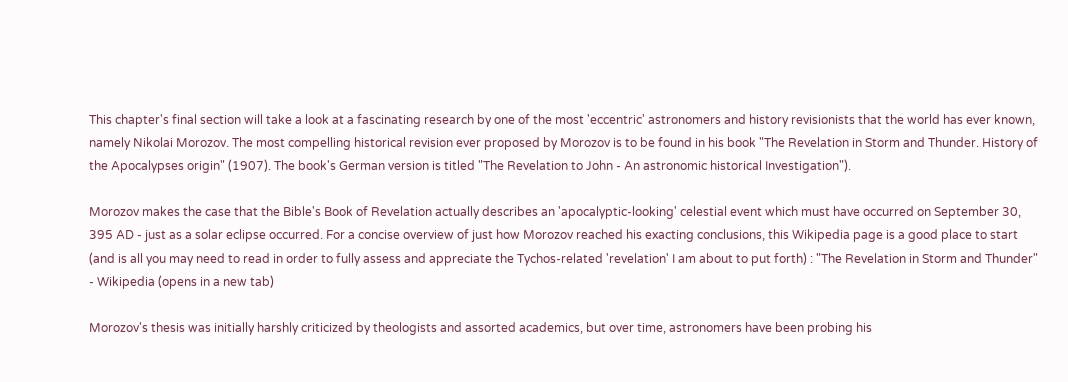This chapter's final section will take a look at a fascinating research by one of the most 'eccentric' astronomers and history revisionists that the world has ever known, namely Nikolai Morozov. The most compelling historical revision ever proposed by Morozov is to be found in his book "The Revelation in Storm and Thunder. History of the Apocalypses origin" (1907). The book's German version is titled "The Revelation to John - An astronomic historical Investigation").

Morozov makes the case that the Bible's Book of Revelation actually describes an 'apocalyptic-looking' celestial event which must have occurred on September 30, 395 AD - just as a solar eclipse occurred. For a concise overview of just how Morozov reached his exacting conclusions, this Wikipedia page is a good place to start (and is all you may need to read in order to fully assess and appreciate the Tychos-related 'revelation' I am about to put forth) : "The Revelation in Storm and Thunder" - Wikipedia (opens in a new tab)

Morozov's thesis was initially harshly criticized by theologists and assorted academics, but over time, astronomers have been probing his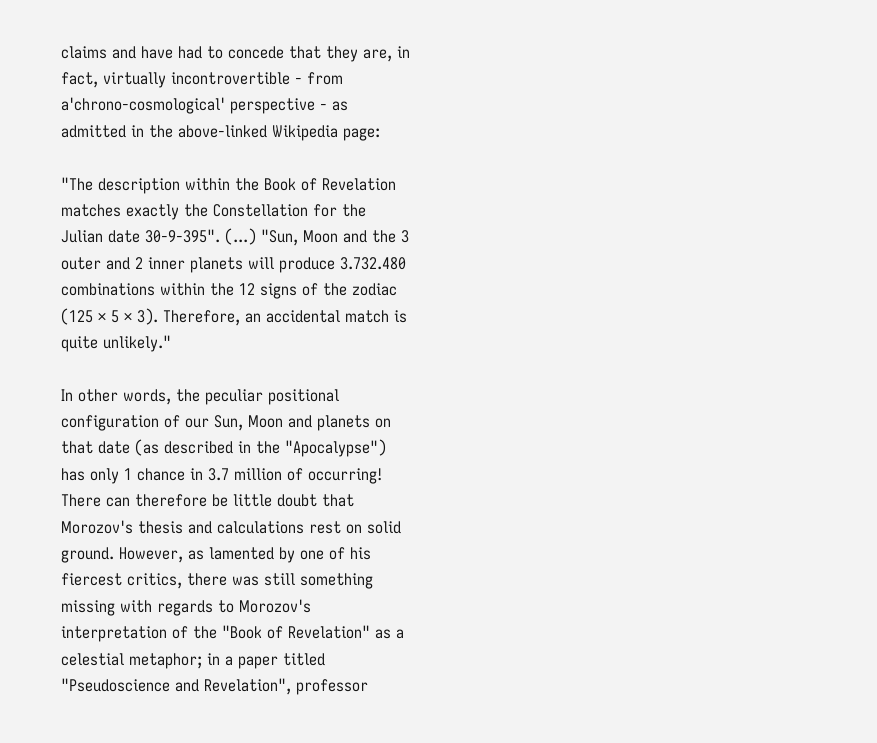claims and have had to concede that they are, in fact, virtually incontrovertible - from a'chrono-cosmological' perspective - as admitted in the above-linked Wikipedia page:

"The description within the Book of Revelation matches exactly the Constellation for the Julian date 30-9-395". (...) "Sun, Moon and the 3 outer and 2 inner planets will produce 3.732.480 combinations within the 12 signs of the zodiac (125 × 5 × 3). Therefore, an accidental match is quite unlikely."

In other words, the peculiar positional configuration of our Sun, Moon and planets on that date (as described in the "Apocalypse") has only 1 chance in 3.7 million of occurring! There can therefore be little doubt that Morozov's thesis and calculations rest on solid ground. However, as lamented by one of his fiercest critics, there was still something missing with regards to Morozov's interpretation of the "Book of Revelation" as a celestial metaphor; in a paper titled "Pseudoscience and Revelation", professor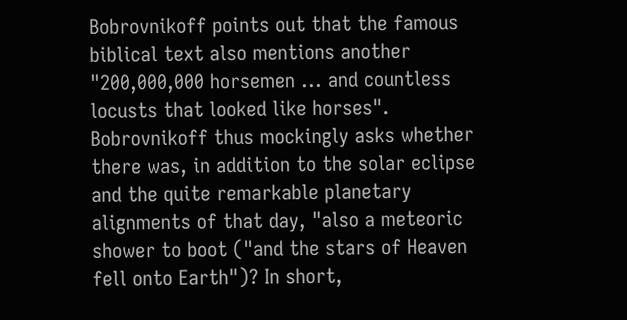Bobrovnikoff points out that the famous biblical text also mentions another "200,000,000 horsemen ... and countless locusts that looked like horses". Bobrovnikoff thus mockingly asks whether there was, in addition to the solar eclipse and the quite remarkable planetary alignments of that day, "also a meteoric shower to boot ("and the stars of Heaven fell onto Earth")? In short,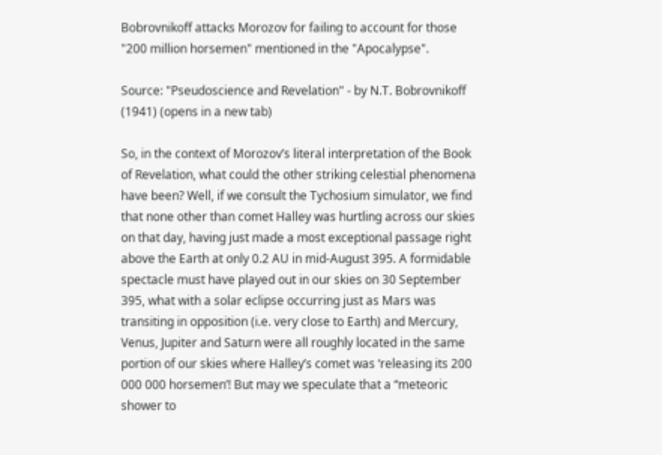Bobrovnikoff attacks Morozov for failing to account for those "200 million horsemen" mentioned in the "Apocalypse".

Source: "Pseudoscience and Revelation" - by N.T. Bobrovnikoff (1941) (opens in a new tab)

So, in the context of Morozov’s literal interpretation of the Book of Revelation, what could the other striking celestial phenomena have been? Well, if we consult the Tychosium simulator, we find that none other than comet Halley was hurtling across our skies on that day, having just made a most exceptional passage right above the Earth at only 0.2 AU in mid-August 395. A formidable spectacle must have played out in our skies on 30 September 395, what with a solar eclipse occurring just as Mars was transiting in opposition (i.e. very close to Earth) and Mercury, Venus, Jupiter and Saturn were all roughly located in the same portion of our skies where Halley’s comet was ‘releasing its 200 000 000 horsemen’! But may we speculate that a “meteoric shower to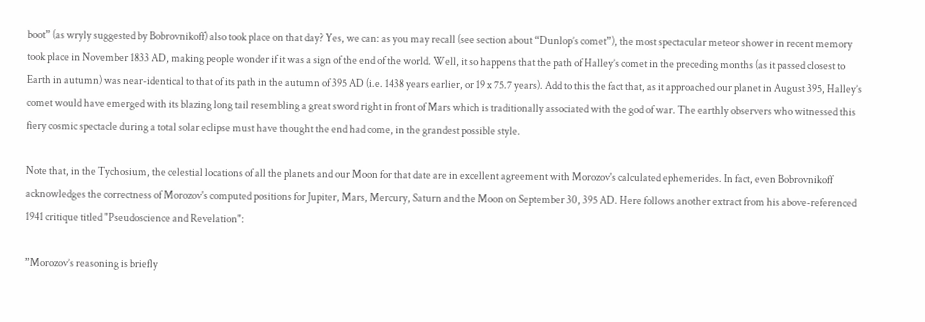boot” (as wryly suggested by Bobrovnikoff) also took place on that day? Yes, we can: as you may recall (see section about “Dunlop’s comet”), the most spectacular meteor shower in recent memory took place in November 1833 AD, making people wonder if it was a sign of the end of the world. Well, it so happens that the path of Halley’s comet in the preceding months (as it passed closest to Earth in autumn) was near-identical to that of its path in the autumn of 395 AD (i.e. 1438 years earlier, or 19 x 75.7 years). Add to this the fact that, as it approached our planet in August 395, Halley’s comet would have emerged with its blazing long tail resembling a great sword right in front of Mars which is traditionally associated with the god of war. The earthly observers who witnessed this fiery cosmic spectacle during a total solar eclipse must have thought the end had come, in the grandest possible style.

Note that, in the Tychosium, the celestial locations of all the planets and our Moon for that date are in excellent agreement with Morozov's calculated ephemerides. In fact, even Bobrovnikoff acknowledges the correctness of Morozov's computed positions for Jupiter, Mars, Mercury, Saturn and the Moon on September 30, 395 AD. Here follows another extract from his above-referenced 1941 critique titled "Pseudoscience and Revelation":

”Morozov’s reasoning is briefly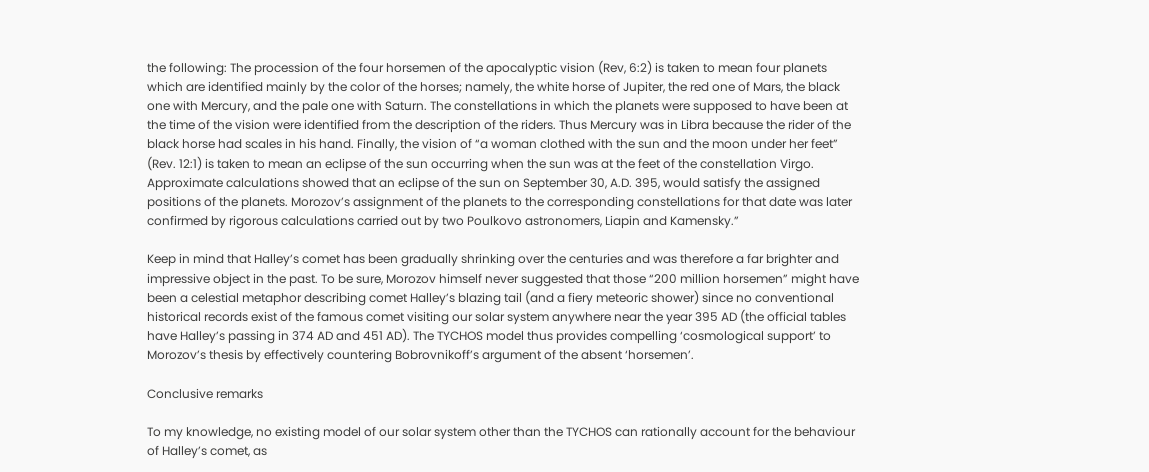the following: The procession of the four horsemen of the apocalyptic vision (Rev, 6:2) is taken to mean four planets which are identified mainly by the color of the horses; namely, the white horse of Jupiter, the red one of Mars, the black one with Mercury, and the pale one with Saturn. The constellations in which the planets were supposed to have been at the time of the vision were identified from the description of the riders. Thus Mercury was in Libra because the rider of the black horse had scales in his hand. Finally, the vision of “a woman clothed with the sun and the moon under her feet” (Rev. 12:1) is taken to mean an eclipse of the sun occurring when the sun was at the feet of the constellation Virgo. Approximate calculations showed that an eclipse of the sun on September 30, A.D. 395, would satisfy the assigned positions of the planets. Morozov’s assignment of the planets to the corresponding constellations for that date was later confirmed by rigorous calculations carried out by two Poulkovo astronomers, Liapin and Kamensky.”

Keep in mind that Halley’s comet has been gradually shrinking over the centuries and was therefore a far brighter and impressive object in the past. To be sure, Morozov himself never suggested that those “200 million horsemen” might have been a celestial metaphor describing comet Halley’s blazing tail (and a fiery meteoric shower) since no conventional historical records exist of the famous comet visiting our solar system anywhere near the year 395 AD (the official tables have Halley’s passing in 374 AD and 451 AD). The TYCHOS model thus provides compelling ‘cosmological support’ to Morozov’s thesis by effectively countering Bobrovnikoff’s argument of the absent ‘horsemen’.

Conclusive remarks

To my knowledge, no existing model of our solar system other than the TYCHOS can rationally account for the behaviour of Halley’s comet, as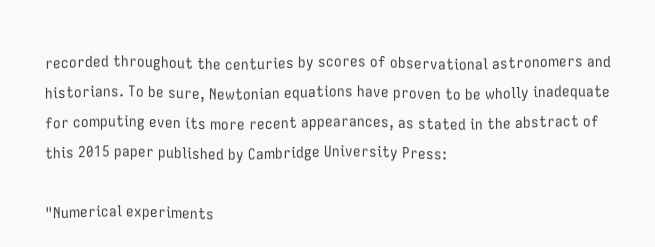recorded throughout the centuries by scores of observational astronomers and historians. To be sure, Newtonian equations have proven to be wholly inadequate for computing even its more recent appearances, as stated in the abstract of this 2015 paper published by Cambridge University Press:

"Numerical experiments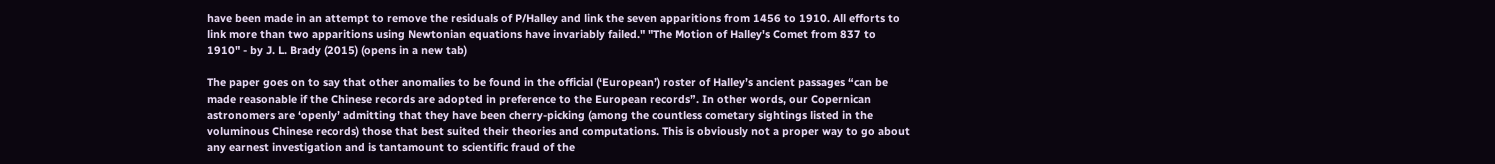have been made in an attempt to remove the residuals of P/Halley and link the seven apparitions from 1456 to 1910. All efforts to link more than two apparitions using Newtonian equations have invariably failed." "The Motion of Halley's Comet from 837 to 1910" - by J. L. Brady (2015) (opens in a new tab)

The paper goes on to say that other anomalies to be found in the official (‘European’) roster of Halley’s ancient passages “can be made reasonable if the Chinese records are adopted in preference to the European records”. In other words, our Copernican astronomers are ‘openly’ admitting that they have been cherry-picking (among the countless cometary sightings listed in the voluminous Chinese records) those that best suited their theories and computations. This is obviously not a proper way to go about any earnest investigation and is tantamount to scientific fraud of the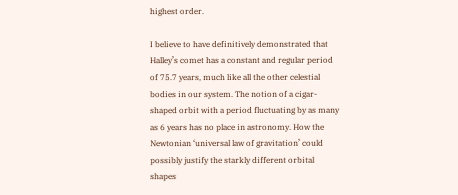highest order.

I believe to have definitively demonstrated that Halley’s comet has a constant and regular period of 75.7 years, much like all the other celestial bodies in our system. The notion of a cigar-shaped orbit with a period fluctuating by as many as 6 years has no place in astronomy. How the Newtonian ‘universal law of gravitation’ could possibly justify the starkly different orbital shapes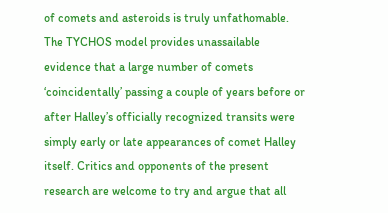of comets and asteroids is truly unfathomable. The TYCHOS model provides unassailable evidence that a large number of comets ‘coincidentally’ passing a couple of years before or after Halley’s officially recognized transits were simply early or late appearances of comet Halley itself. Critics and opponents of the present research are welcome to try and argue that all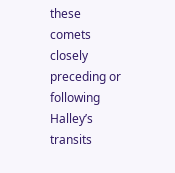these comets closely preceding or following Halley’s transits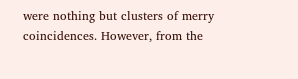were nothing but clusters of merry coincidences. However, from the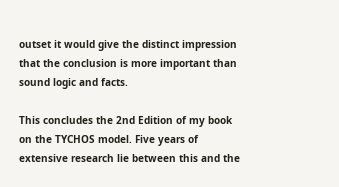outset it would give the distinct impression that the conclusion is more important than sound logic and facts.

This concludes the 2nd Edition of my book on the TYCHOS model. Five years of extensive research lie between this and the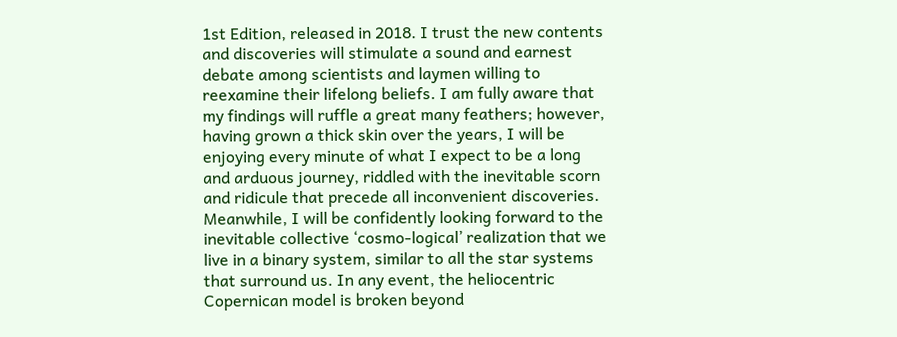1st Edition, released in 2018. I trust the new contents and discoveries will stimulate a sound and earnest debate among scientists and laymen willing to reexamine their lifelong beliefs. I am fully aware that my findings will ruffle a great many feathers; however, having grown a thick skin over the years, I will be enjoying every minute of what I expect to be a long and arduous journey, riddled with the inevitable scorn and ridicule that precede all inconvenient discoveries. Meanwhile, I will be confidently looking forward to the inevitable collective ‘cosmo-logical’ realization that we live in a binary system, similar to all the star systems that surround us. In any event, the heliocentric Copernican model is broken beyond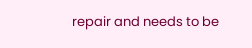repair and needs to be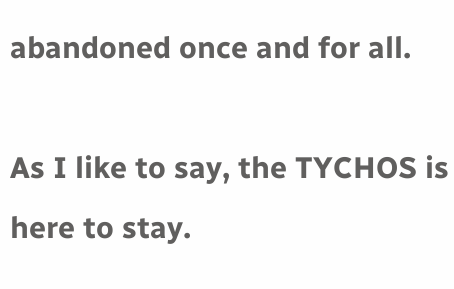abandoned once and for all.

As I like to say, the TYCHOS is here to stay.